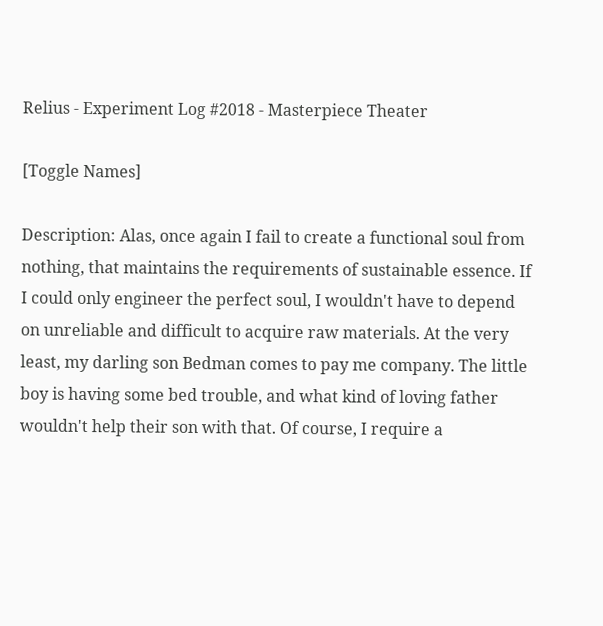Relius - Experiment Log #2018 - Masterpiece Theater

[Toggle Names]

Description: Alas, once again I fail to create a functional soul from nothing, that maintains the requirements of sustainable essence. If I could only engineer the perfect soul, I wouldn't have to depend on unreliable and difficult to acquire raw materials. At the very least, my darling son Bedman comes to pay me company. The little boy is having some bed trouble, and what kind of loving father wouldn't help their son with that. Of course, I require a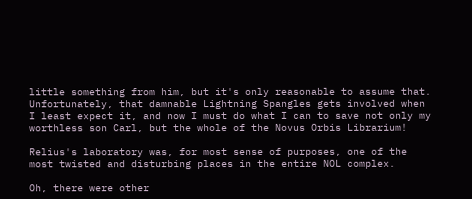little something from him, but it's only reasonable to assume that. Unfortunately, that damnable Lightning Spangles gets involved when I least expect it, and now I must do what I can to save not only my worthless son Carl, but the whole of the Novus Orbis Librarium!

Relius's laboratory was, for most sense of purposes, one of the most twisted and disturbing places in the entire NOL complex.

Oh, there were other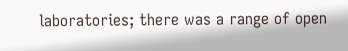laboratories; there was a range of open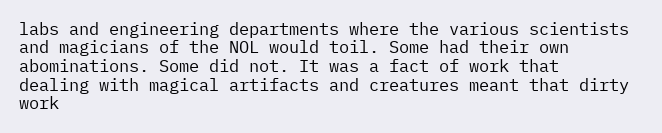labs and engineering departments where the various scientists and magicians of the NOL would toil. Some had their own abominations. Some did not. It was a fact of work that dealing with magical artifacts and creatures meant that dirty work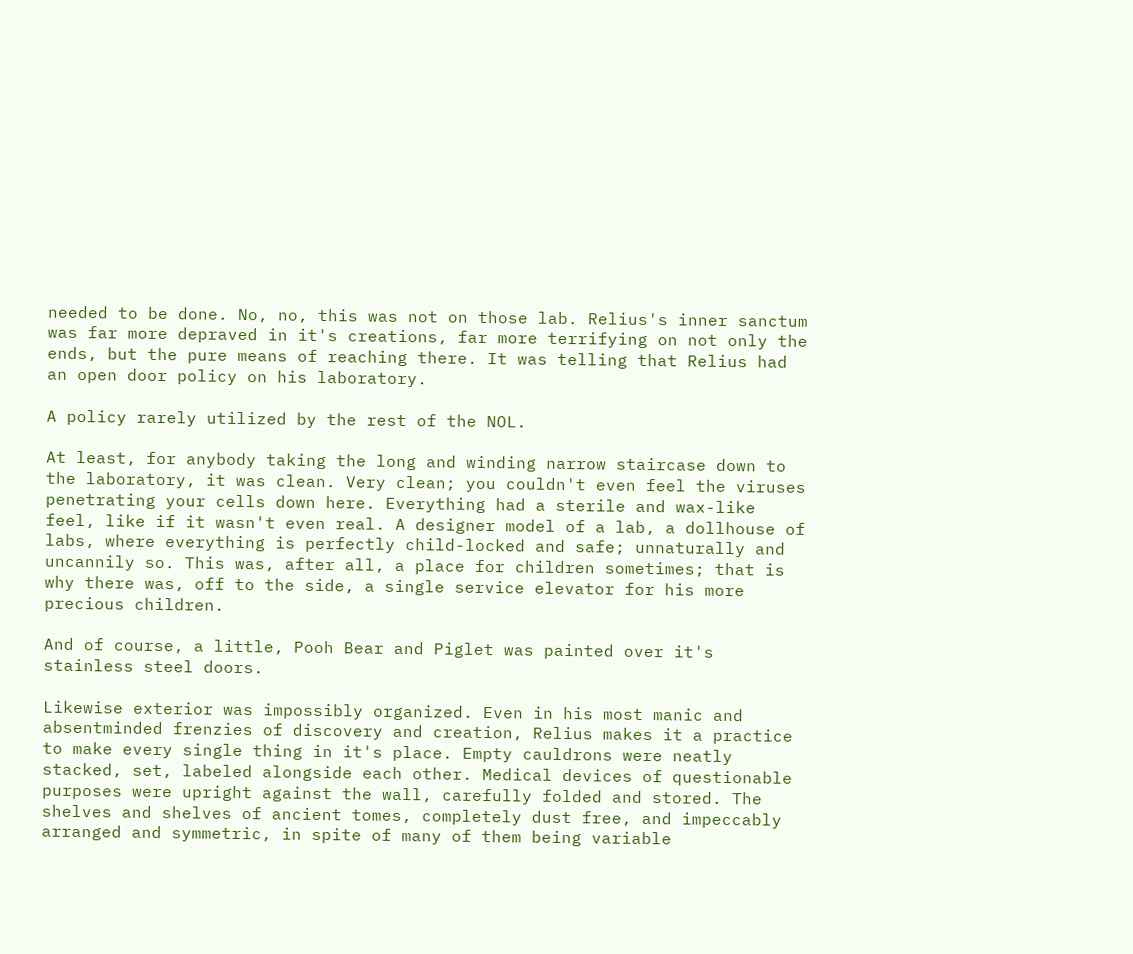needed to be done. No, no, this was not on those lab. Relius's inner sanctum was far more depraved in it's creations, far more terrifying on not only the ends, but the pure means of reaching there. It was telling that Relius had an open door policy on his laboratory.

A policy rarely utilized by the rest of the NOL.

At least, for anybody taking the long and winding narrow staircase down to the laboratory, it was clean. Very clean; you couldn't even feel the viruses penetrating your cells down here. Everything had a sterile and wax-like feel, like if it wasn't even real. A designer model of a lab, a dollhouse of labs, where everything is perfectly child-locked and safe; unnaturally and uncannily so. This was, after all, a place for children sometimes; that is why there was, off to the side, a single service elevator for his more precious children.

And of course, a little, Pooh Bear and Piglet was painted over it's stainless steel doors.

Likewise exterior was impossibly organized. Even in his most manic and absentminded frenzies of discovery and creation, Relius makes it a practice to make every single thing in it's place. Empty cauldrons were neatly stacked, set, labeled alongside each other. Medical devices of questionable purposes were upright against the wall, carefully folded and stored. The shelves and shelves of ancient tomes, completely dust free, and impeccably arranged and symmetric, in spite of many of them being variable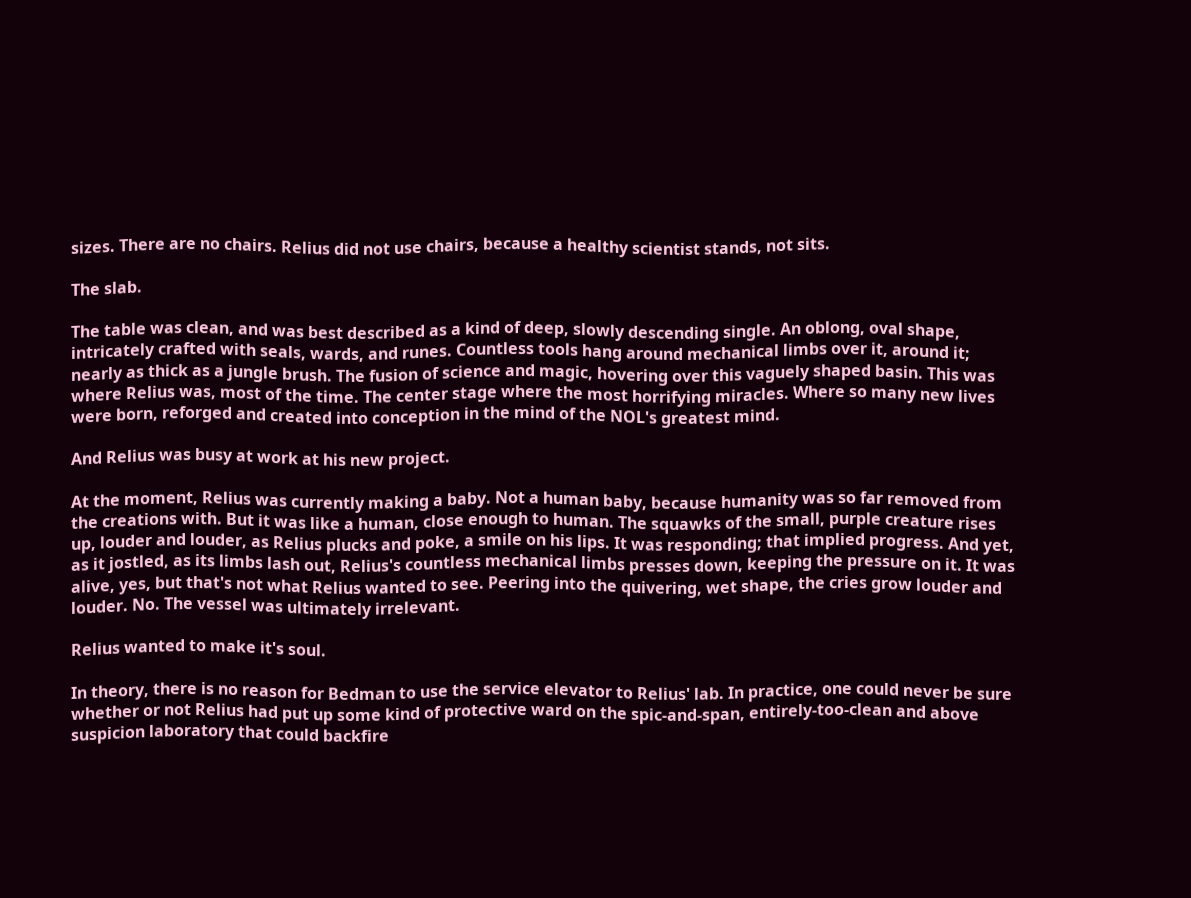sizes. There are no chairs. Relius did not use chairs, because a healthy scientist stands, not sits.

The slab.

The table was clean, and was best described as a kind of deep, slowly descending single. An oblong, oval shape, intricately crafted with seals, wards, and runes. Countless tools hang around mechanical limbs over it, around it; nearly as thick as a jungle brush. The fusion of science and magic, hovering over this vaguely shaped basin. This was where Relius was, most of the time. The center stage where the most horrifying miracles. Where so many new lives were born, reforged and created into conception in the mind of the NOL's greatest mind.

And Relius was busy at work at his new project.

At the moment, Relius was currently making a baby. Not a human baby, because humanity was so far removed from the creations with. But it was like a human, close enough to human. The squawks of the small, purple creature rises up, louder and louder, as Relius plucks and poke, a smile on his lips. It was responding; that implied progress. And yet, as it jostled, as its limbs lash out, Relius's countless mechanical limbs presses down, keeping the pressure on it. It was alive, yes, but that's not what Relius wanted to see. Peering into the quivering, wet shape, the cries grow louder and louder. No. The vessel was ultimately irrelevant.

Relius wanted to make it's soul.

In theory, there is no reason for Bedman to use the service elevator to Relius' lab. In practice, one could never be sure whether or not Relius had put up some kind of protective ward on the spic-and-span, entirely-too-clean and above suspicion laboratory that could backfire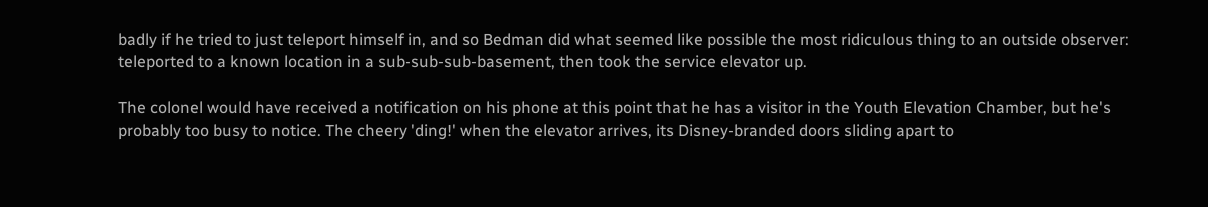badly if he tried to just teleport himself in, and so Bedman did what seemed like possible the most ridiculous thing to an outside observer: teleported to a known location in a sub-sub-sub-basement, then took the service elevator up.

The colonel would have received a notification on his phone at this point that he has a visitor in the Youth Elevation Chamber, but he's probably too busy to notice. The cheery 'ding!' when the elevator arrives, its Disney-branded doors sliding apart to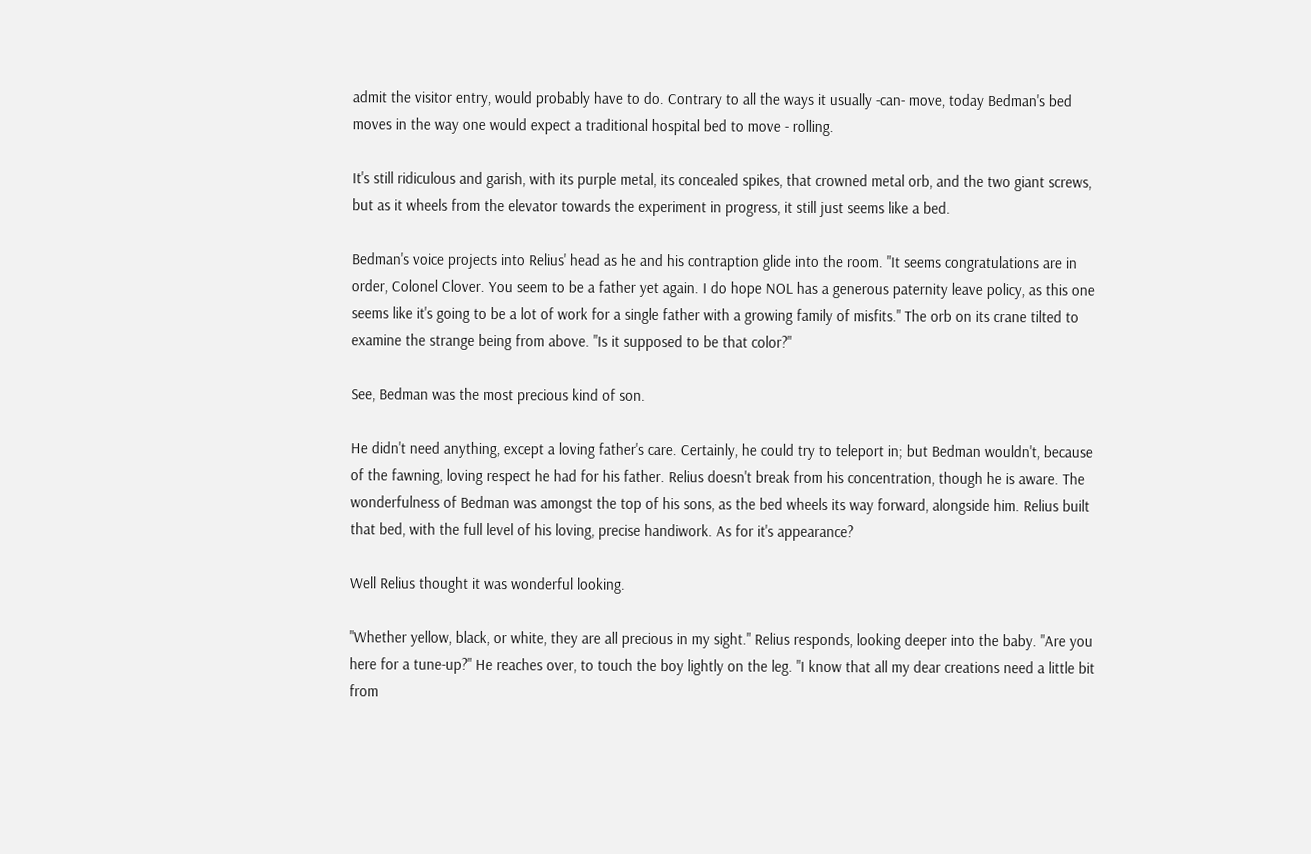admit the visitor entry, would probably have to do. Contrary to all the ways it usually -can- move, today Bedman's bed moves in the way one would expect a traditional hospital bed to move - rolling.

It's still ridiculous and garish, with its purple metal, its concealed spikes, that crowned metal orb, and the two giant screws, but as it wheels from the elevator towards the experiment in progress, it still just seems like a bed.

Bedman's voice projects into Relius' head as he and his contraption glide into the room. "It seems congratulations are in order, Colonel Clover. You seem to be a father yet again. I do hope NOL has a generous paternity leave policy, as this one seems like it's going to be a lot of work for a single father with a growing family of misfits." The orb on its crane tilted to examine the strange being from above. "Is it supposed to be that color?"

See, Bedman was the most precious kind of son.

He didn't need anything, except a loving father's care. Certainly, he could try to teleport in; but Bedman wouldn't, because of the fawning, loving respect he had for his father. Relius doesn't break from his concentration, though he is aware. The wonderfulness of Bedman was amongst the top of his sons, as the bed wheels its way forward, alongside him. Relius built that bed, with the full level of his loving, precise handiwork. As for it's appearance?

Well Relius thought it was wonderful looking.

"Whether yellow, black, or white, they are all precious in my sight." Relius responds, looking deeper into the baby. "Are you here for a tune-up?" He reaches over, to touch the boy lightly on the leg. "I know that all my dear creations need a little bit from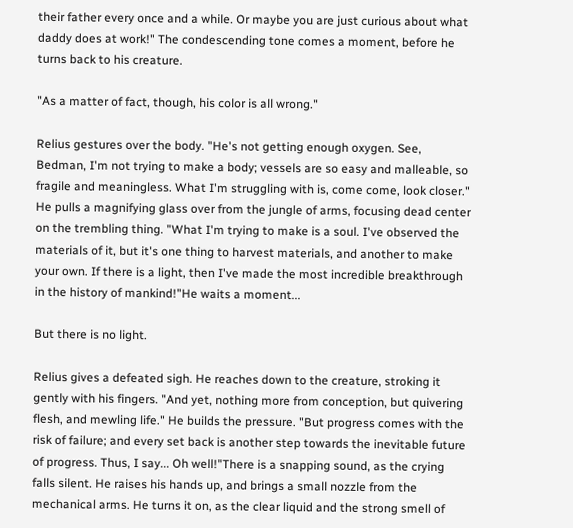their father every once and a while. Or maybe you are just curious about what daddy does at work!" The condescending tone comes a moment, before he turns back to his creature.

"As a matter of fact, though, his color is all wrong."

Relius gestures over the body. "He's not getting enough oxygen. See, Bedman, I'm not trying to make a body; vessels are so easy and malleable, so fragile and meaningless. What I'm struggling with is, come come, look closer." He pulls a magnifying glass over from the jungle of arms, focusing dead center on the trembling thing. "What I'm trying to make is a soul. I've observed the materials of it, but it's one thing to harvest materials, and another to make your own. If there is a light, then I've made the most incredible breakthrough in the history of mankind!"He waits a moment...

But there is no light.

Relius gives a defeated sigh. He reaches down to the creature, stroking it gently with his fingers. "And yet, nothing more from conception, but quivering flesh, and mewling life." He builds the pressure. "But progress comes with the risk of failure; and every set back is another step towards the inevitable future of progress. Thus, I say... Oh well!"There is a snapping sound, as the crying falls silent. He raises his hands up, and brings a small nozzle from the mechanical arms. He turns it on, as the clear liquid and the strong smell of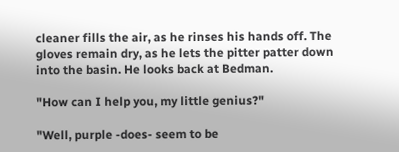cleaner fills the air, as he rinses his hands off. The gloves remain dry, as he lets the pitter patter down into the basin. He looks back at Bedman.

"How can I help you, my little genius?"

"Well, purple -does- seem to be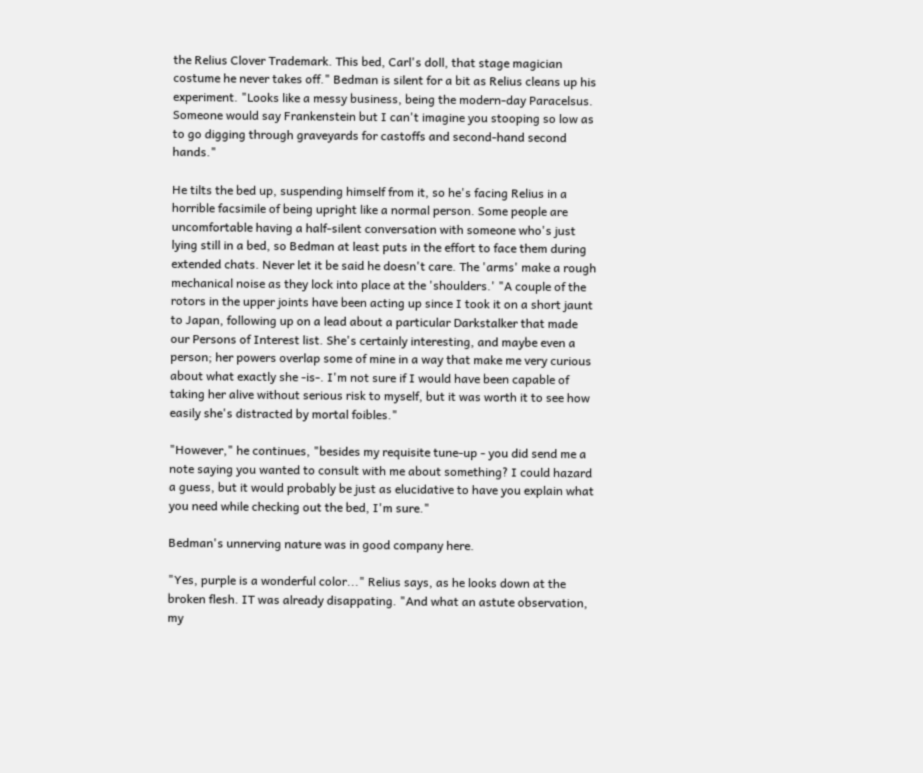the Relius Clover Trademark. This bed, Carl's doll, that stage magician costume he never takes off." Bedman is silent for a bit as Relius cleans up his experiment. "Looks like a messy business, being the modern-day Paracelsus. Someone would say Frankenstein but I can't imagine you stooping so low as to go digging through graveyards for castoffs and second-hand second hands."

He tilts the bed up, suspending himself from it, so he's facing Relius in a horrible facsimile of being upright like a normal person. Some people are uncomfortable having a half-silent conversation with someone who's just lying still in a bed, so Bedman at least puts in the effort to face them during extended chats. Never let it be said he doesn't care. The 'arms' make a rough mechanical noise as they lock into place at the 'shoulders.' "A couple of the rotors in the upper joints have been acting up since I took it on a short jaunt to Japan, following up on a lead about a particular Darkstalker that made our Persons of Interest list. She's certainly interesting, and maybe even a person; her powers overlap some of mine in a way that make me very curious about what exactly she -is-. I'm not sure if I would have been capable of taking her alive without serious risk to myself, but it was worth it to see how easily she's distracted by mortal foibles."

"However," he continues, "besides my requisite tune-up - you did send me a note saying you wanted to consult with me about something? I could hazard a guess, but it would probably be just as elucidative to have you explain what you need while checking out the bed, I'm sure."

Bedman's unnerving nature was in good company here.

"Yes, purple is a wonderful color..." Relius says, as he looks down at the broken flesh. IT was already disappating. "And what an astute observation, my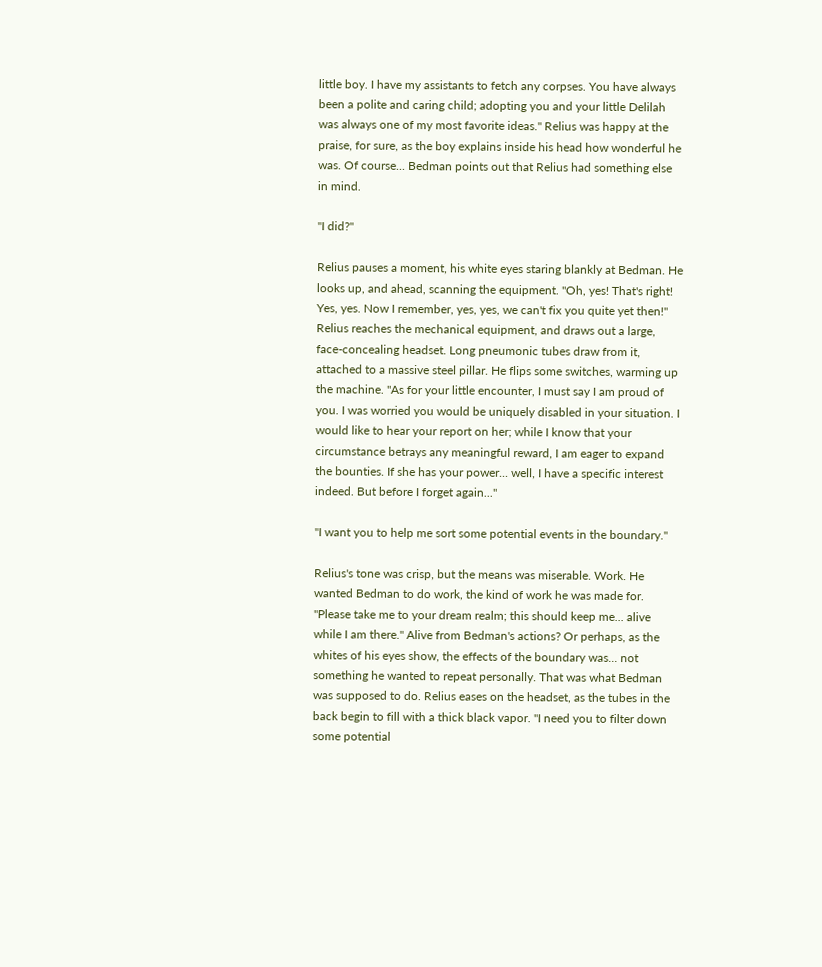little boy. I have my assistants to fetch any corpses. You have always been a polite and caring child; adopting you and your little Delilah was always one of my most favorite ideas." Relius was happy at the praise, for sure, as the boy explains inside his head how wonderful he was. Of course... Bedman points out that Relius had something else in mind.

"I did?"

Relius pauses a moment, his white eyes staring blankly at Bedman. He looks up, and ahead, scanning the equipment. "Oh, yes! That's right! Yes, yes. Now I remember, yes, yes, we can't fix you quite yet then!" Relius reaches the mechanical equipment, and draws out a large, face-concealing headset. Long pneumonic tubes draw from it, attached to a massive steel pillar. He flips some switches, warming up the machine. "As for your little encounter, I must say I am proud of you. I was worried you would be uniquely disabled in your situation. I would like to hear your report on her; while I know that your circumstance betrays any meaningful reward, I am eager to expand the bounties. If she has your power... well, I have a specific interest indeed. But before I forget again..."

"I want you to help me sort some potential events in the boundary."

Relius's tone was crisp, but the means was miserable. Work. He wanted Bedman to do work, the kind of work he was made for. "Please take me to your dream realm; this should keep me... alive while I am there." Alive from Bedman's actions? Or perhaps, as the whites of his eyes show, the effects of the boundary was... not something he wanted to repeat personally. That was what Bedman was supposed to do. Relius eases on the headset, as the tubes in the back begin to fill with a thick black vapor. "I need you to filter down some potential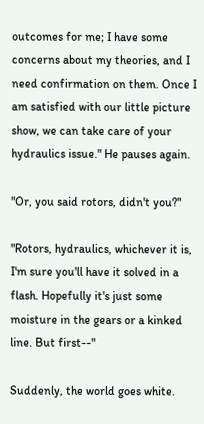outcomes for me; I have some concerns about my theories, and I need confirmation on them. Once I am satisfied with our little picture show, we can take care of your hydraulics issue." He pauses again.

"Or, you said rotors, didn't you?"

"Rotors, hydraulics, whichever it is, I'm sure you'll have it solved in a flash. Hopefully it's just some moisture in the gears or a kinked line. But first--"

Suddenly, the world goes white.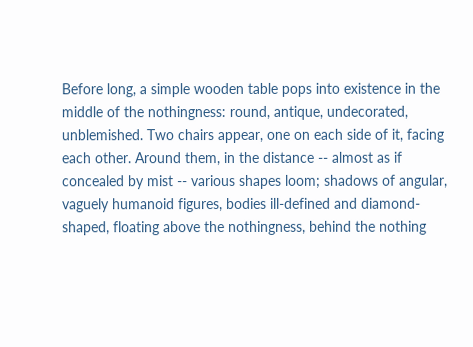Before long, a simple wooden table pops into existence in the middle of the nothingness: round, antique, undecorated, unblemished. Two chairs appear, one on each side of it, facing each other. Around them, in the distance -- almost as if concealed by mist -- various shapes loom; shadows of angular, vaguely humanoid figures, bodies ill-defined and diamond-shaped, floating above the nothingness, behind the nothing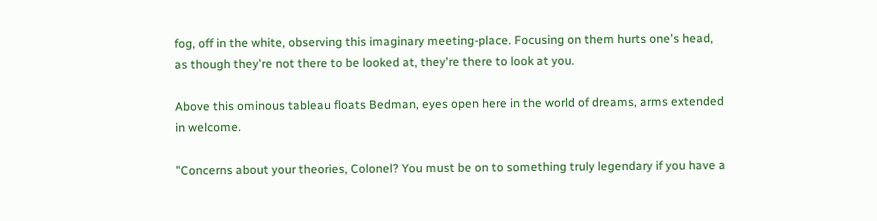fog, off in the white, observing this imaginary meeting-place. Focusing on them hurts one's head, as though they're not there to be looked at, they're there to look at you.

Above this ominous tableau floats Bedman, eyes open here in the world of dreams, arms extended in welcome.

"Concerns about your theories, Colonel? You must be on to something truly legendary if you have a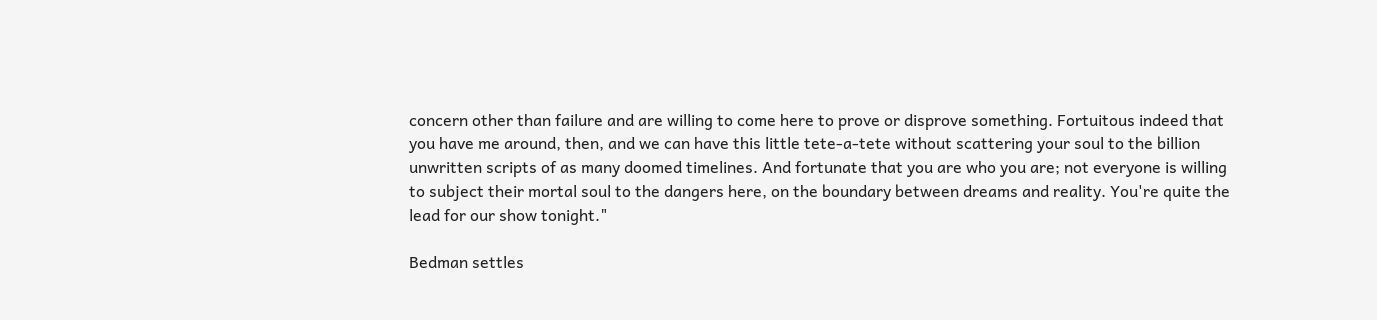concern other than failure and are willing to come here to prove or disprove something. Fortuitous indeed that you have me around, then, and we can have this little tete-a-tete without scattering your soul to the billion unwritten scripts of as many doomed timelines. And fortunate that you are who you are; not everyone is willing to subject their mortal soul to the dangers here, on the boundary between dreams and reality. You're quite the lead for our show tonight."

Bedman settles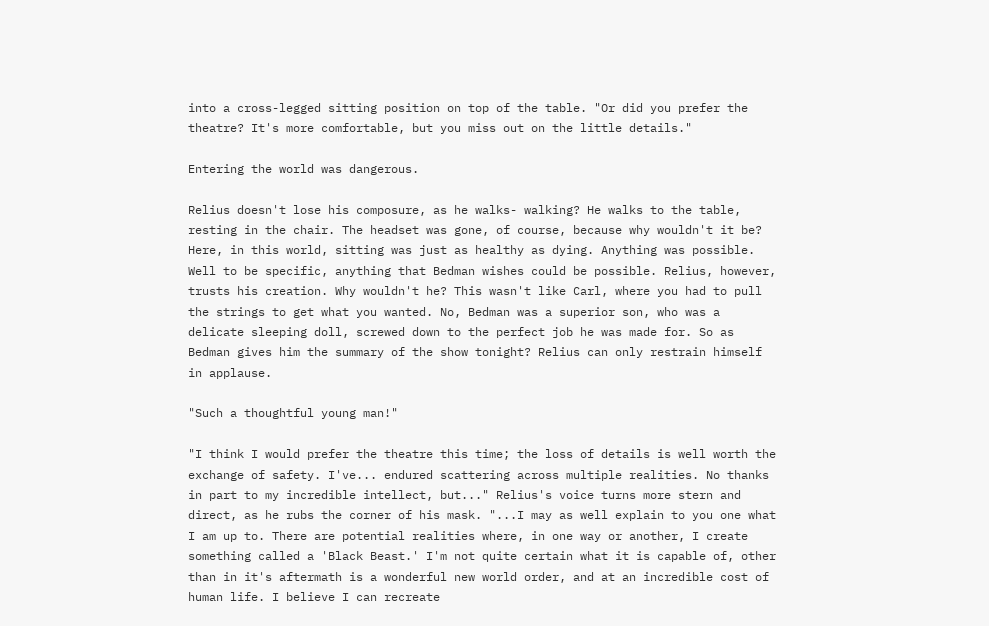into a cross-legged sitting position on top of the table. "Or did you prefer the theatre? It's more comfortable, but you miss out on the little details."

Entering the world was dangerous.

Relius doesn't lose his composure, as he walks- walking? He walks to the table, resting in the chair. The headset was gone, of course, because why wouldn't it be? Here, in this world, sitting was just as healthy as dying. Anything was possible. Well to be specific, anything that Bedman wishes could be possible. Relius, however, trusts his creation. Why wouldn't he? This wasn't like Carl, where you had to pull the strings to get what you wanted. No, Bedman was a superior son, who was a delicate sleeping doll, screwed down to the perfect job he was made for. So as Bedman gives him the summary of the show tonight? Relius can only restrain himself in applause.

"Such a thoughtful young man!"

"I think I would prefer the theatre this time; the loss of details is well worth the exchange of safety. I've... endured scattering across multiple realities. No thanks in part to my incredible intellect, but..." Relius's voice turns more stern and direct, as he rubs the corner of his mask. "...I may as well explain to you one what I am up to. There are potential realities where, in one way or another, I create something called a 'Black Beast.' I'm not quite certain what it is capable of, other than in it's aftermath is a wonderful new world order, and at an incredible cost of human life. I believe I can recreate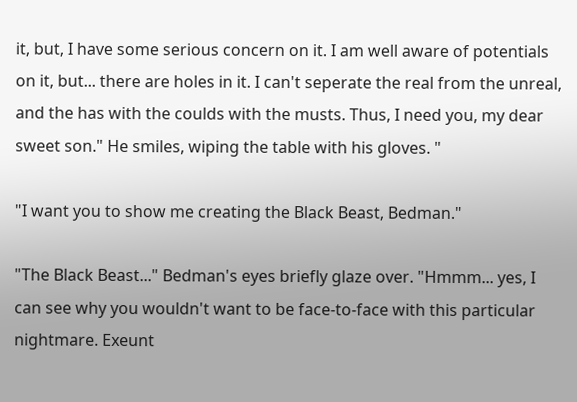it, but, I have some serious concern on it. I am well aware of potentials on it, but... there are holes in it. I can't seperate the real from the unreal, and the has with the coulds with the musts. Thus, I need you, my dear sweet son." He smiles, wiping the table with his gloves. "

"I want you to show me creating the Black Beast, Bedman."

"The Black Beast..." Bedman's eyes briefly glaze over. "Hmmm... yes, I can see why you wouldn't want to be face-to-face with this particular nightmare. Exeunt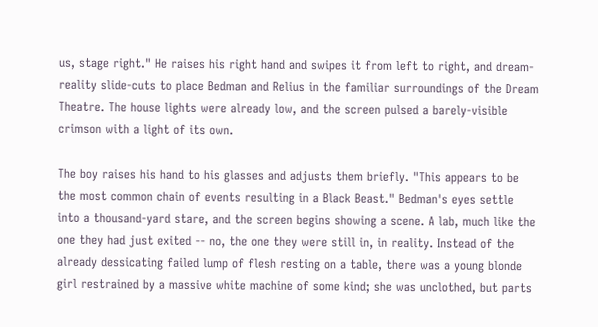us, stage right." He raises his right hand and swipes it from left to right, and dream-reality slide-cuts to place Bedman and Relius in the familiar surroundings of the Dream Theatre. The house lights were already low, and the screen pulsed a barely-visible crimson with a light of its own.

The boy raises his hand to his glasses and adjusts them briefly. "This appears to be the most common chain of events resulting in a Black Beast." Bedman's eyes settle into a thousand-yard stare, and the screen begins showing a scene. A lab, much like the one they had just exited -- no, the one they were still in, in reality. Instead of the already dessicating failed lump of flesh resting on a table, there was a young blonde girl restrained by a massive white machine of some kind; she was unclothed, but parts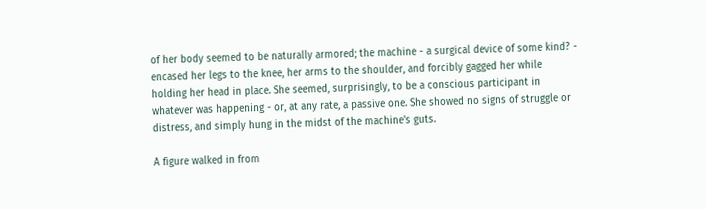of her body seemed to be naturally armored; the machine - a surgical device of some kind? - encased her legs to the knee, her arms to the shoulder, and forcibly gagged her while holding her head in place. She seemed, surprisingly, to be a conscious participant in whatever was happening - or, at any rate, a passive one. She showed no signs of struggle or distress, and simply hung in the midst of the machine's guts.

A figure walked in from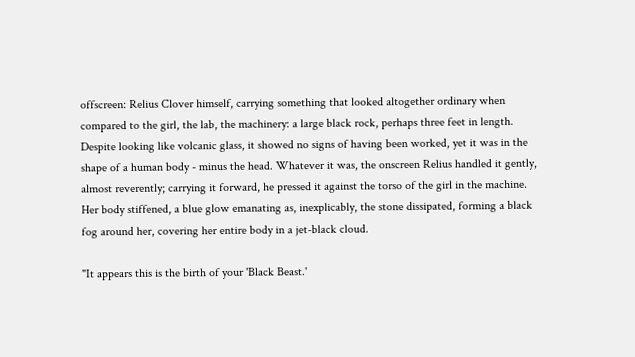offscreen: Relius Clover himself, carrying something that looked altogether ordinary when compared to the girl, the lab, the machinery: a large black rock, perhaps three feet in length. Despite looking like volcanic glass, it showed no signs of having been worked, yet it was in the shape of a human body - minus the head. Whatever it was, the onscreen Relius handled it gently, almost reverently; carrying it forward, he pressed it against the torso of the girl in the machine. Her body stiffened, a blue glow emanating as, inexplicably, the stone dissipated, forming a black fog around her, covering her entire body in a jet-black cloud.

"It appears this is the birth of your 'Black Beast.'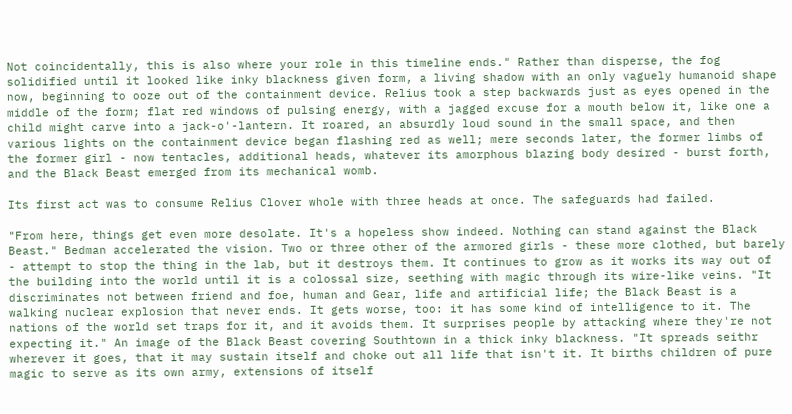Not coincidentally, this is also where your role in this timeline ends." Rather than disperse, the fog solidified until it looked like inky blackness given form, a living shadow with an only vaguely humanoid shape now, beginning to ooze out of the containment device. Relius took a step backwards just as eyes opened in the middle of the form; flat red windows of pulsing energy, with a jagged excuse for a mouth below it, like one a child might carve into a jack-o'-lantern. It roared, an absurdly loud sound in the small space, and then various lights on the containment device began flashing red as well; mere seconds later, the former limbs of the former girl - now tentacles, additional heads, whatever its amorphous blazing body desired - burst forth, and the Black Beast emerged from its mechanical womb.

Its first act was to consume Relius Clover whole with three heads at once. The safeguards had failed.

"From here, things get even more desolate. It's a hopeless show indeed. Nothing can stand against the Black Beast." Bedman accelerated the vision. Two or three other of the armored girls - these more clothed, but barely - attempt to stop the thing in the lab, but it destroys them. It continues to grow as it works its way out of the building into the world until it is a colossal size, seething with magic through its wire-like veins. "It discriminates not between friend and foe, human and Gear, life and artificial life; the Black Beast is a walking nuclear explosion that never ends. It gets worse, too: it has some kind of intelligence to it. The nations of the world set traps for it, and it avoids them. It surprises people by attacking where they're not expecting it." An image of the Black Beast covering Southtown in a thick inky blackness. "It spreads seithr wherever it goes, that it may sustain itself and choke out all life that isn't it. It births children of pure magic to serve as its own army, extensions of itself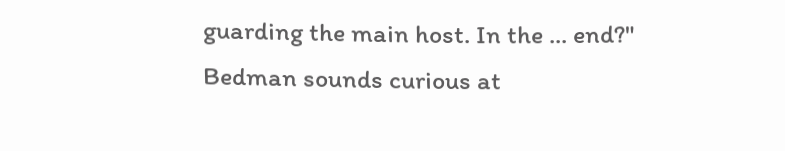guarding the main host. In the ... end?" Bedman sounds curious at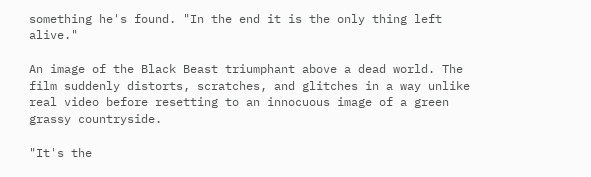something he's found. "In the end it is the only thing left alive."

An image of the Black Beast triumphant above a dead world. The film suddenly distorts, scratches, and glitches in a way unlike real video before resetting to an innocuous image of a green grassy countryside.

"It's the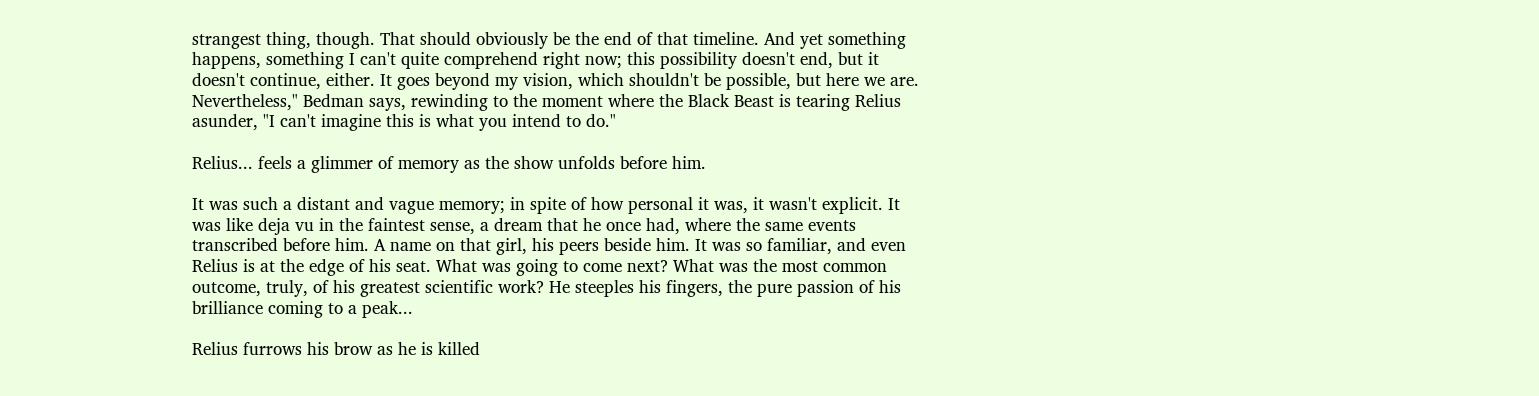strangest thing, though. That should obviously be the end of that timeline. And yet something happens, something I can't quite comprehend right now; this possibility doesn't end, but it doesn't continue, either. It goes beyond my vision, which shouldn't be possible, but here we are. Nevertheless," Bedman says, rewinding to the moment where the Black Beast is tearing Relius asunder, "I can't imagine this is what you intend to do."

Relius... feels a glimmer of memory as the show unfolds before him.

It was such a distant and vague memory; in spite of how personal it was, it wasn't explicit. It was like deja vu in the faintest sense, a dream that he once had, where the same events transcribed before him. A name on that girl, his peers beside him. It was so familiar, and even Relius is at the edge of his seat. What was going to come next? What was the most common outcome, truly, of his greatest scientific work? He steeples his fingers, the pure passion of his brilliance coming to a peak...

Relius furrows his brow as he is killed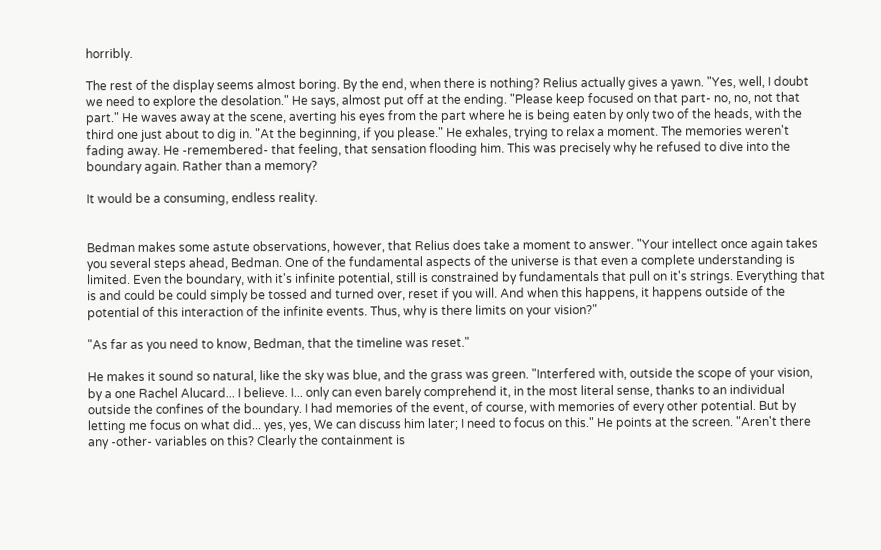horribly.

The rest of the display seems almost boring. By the end, when there is nothing? Relius actually gives a yawn. "Yes, well, I doubt we need to explore the desolation." He says, almost put off at the ending. "Please keep focused on that part- no, no, not that part." He waves away at the scene, averting his eyes from the part where he is being eaten by only two of the heads, with the third one just about to dig in. "At the beginning, if you please." He exhales, trying to relax a moment. The memories weren't fading away. He -remembered- that feeling, that sensation flooding him. This was precisely why he refused to dive into the boundary again. Rather than a memory?

It would be a consuming, endless reality.


Bedman makes some astute observations, however, that Relius does take a moment to answer. "Your intellect once again takes you several steps ahead, Bedman. One of the fundamental aspects of the universe is that even a complete understanding is limited. Even the boundary, with it's infinite potential, still is constrained by fundamentals that pull on it's strings. Everything that is and could be could simply be tossed and turned over, reset if you will. And when this happens, it happens outside of the potential of this interaction of the infinite events. Thus, why is there limits on your vision?"

"As far as you need to know, Bedman, that the timeline was reset."

He makes it sound so natural, like the sky was blue, and the grass was green. "Interfered with, outside the scope of your vision, by a one Rachel Alucard... I believe. I... only can even barely comprehend it, in the most literal sense, thanks to an individual outside the confines of the boundary. I had memories of the event, of course, with memories of every other potential. But by letting me focus on what did... yes, yes, We can discuss him later; I need to focus on this." He points at the screen. "Aren't there any -other- variables on this? Clearly the containment is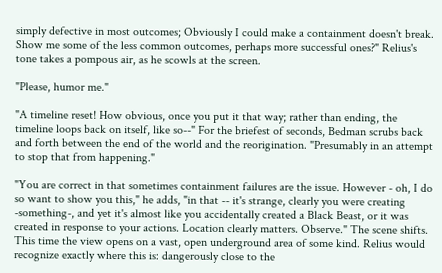simply defective in most outcomes; Obviously I could make a containment doesn't break. Show me some of the less common outcomes, perhaps more successful ones?" Relius's tone takes a pompous air, as he scowls at the screen.

"Please, humor me."

"A timeline reset! How obvious, once you put it that way; rather than ending, the timeline loops back on itself, like so--" For the briefest of seconds, Bedman scrubs back and forth between the end of the world and the reorigination. "Presumably in an attempt to stop that from happening."

"You are correct in that sometimes containment failures are the issue. However - oh, I do so want to show you this," he adds, "in that -- it's strange, clearly you were creating -something-, and yet it's almost like you accidentally created a Black Beast, or it was created in response to your actions. Location clearly matters. Observe." The scene shifts. This time the view opens on a vast, open underground area of some kind. Relius would recognize exactly where this is: dangerously close to the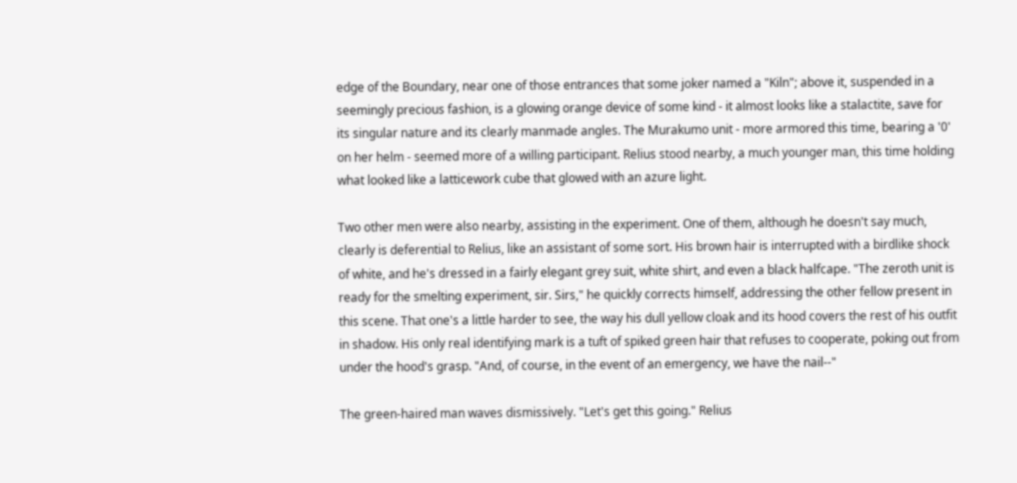edge of the Boundary, near one of those entrances that some joker named a "Kiln"; above it, suspended in a seemingly precious fashion, is a glowing orange device of some kind - it almost looks like a stalactite, save for its singular nature and its clearly manmade angles. The Murakumo unit - more armored this time, bearing a '0' on her helm - seemed more of a willing participant. Relius stood nearby, a much younger man, this time holding what looked like a latticework cube that glowed with an azure light.

Two other men were also nearby, assisting in the experiment. One of them, although he doesn't say much, clearly is deferential to Relius, like an assistant of some sort. His brown hair is interrupted with a birdlike shock of white, and he's dressed in a fairly elegant grey suit, white shirt, and even a black halfcape. "The zeroth unit is ready for the smelting experiment, sir. Sirs," he quickly corrects himself, addressing the other fellow present in this scene. That one's a little harder to see, the way his dull yellow cloak and its hood covers the rest of his outfit in shadow. His only real identifying mark is a tuft of spiked green hair that refuses to cooperate, poking out from under the hood's grasp. "And, of course, in the event of an emergency, we have the nail--"

The green-haired man waves dismissively. "Let's get this going." Relius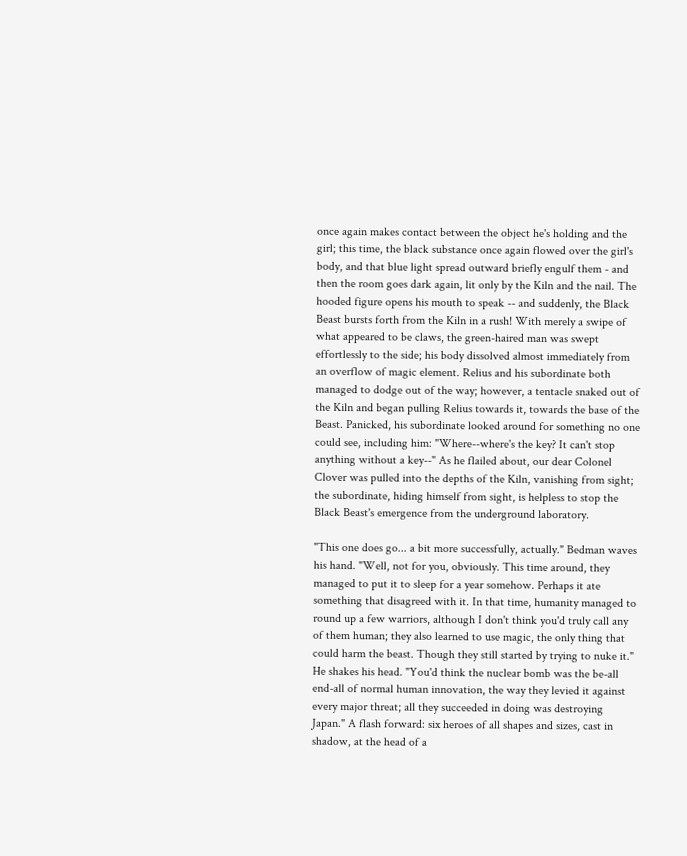once again makes contact between the object he's holding and the girl; this time, the black substance once again flowed over the girl's body, and that blue light spread outward briefly engulf them - and then the room goes dark again, lit only by the Kiln and the nail. The hooded figure opens his mouth to speak -- and suddenly, the Black Beast bursts forth from the Kiln in a rush! With merely a swipe of what appeared to be claws, the green-haired man was swept effortlessly to the side; his body dissolved almost immediately from an overflow of magic element. Relius and his subordinate both managed to dodge out of the way; however, a tentacle snaked out of the Kiln and began pulling Relius towards it, towards the base of the Beast. Panicked, his subordinate looked around for something no one could see, including him: "Where--where's the key? It can't stop anything without a key--" As he flailed about, our dear Colonel Clover was pulled into the depths of the Kiln, vanishing from sight; the subordinate, hiding himself from sight, is helpless to stop the Black Beast's emergence from the underground laboratory.

"This one does go... a bit more successfully, actually." Bedman waves his hand. "Well, not for you, obviously. This time around, they managed to put it to sleep for a year somehow. Perhaps it ate something that disagreed with it. In that time, humanity managed to round up a few warriors, although I don't think you'd truly call any of them human; they also learned to use magic, the only thing that could harm the beast. Though they still started by trying to nuke it." He shakes his head. "You'd think the nuclear bomb was the be-all end-all of normal human innovation, the way they levied it against every major threat; all they succeeded in doing was destroying Japan." A flash forward: six heroes of all shapes and sizes, cast in shadow, at the head of a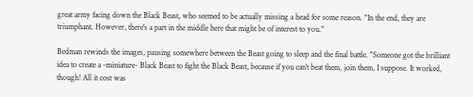great army facing down the Black Beast, who seemed to be actually missing a head for some reason. "In the end, they are triumphant. However, there's a part in the middle here that might be of interest to you."

Bedman rewinds the images, pausing somewhere between the Beast going to sleep and the final battle. "Someone got the brilliant idea to create a -miniature- Black Beast to fight the Black Beast, because if you can't beat them, join them, I suppose. It worked, though! All it cost was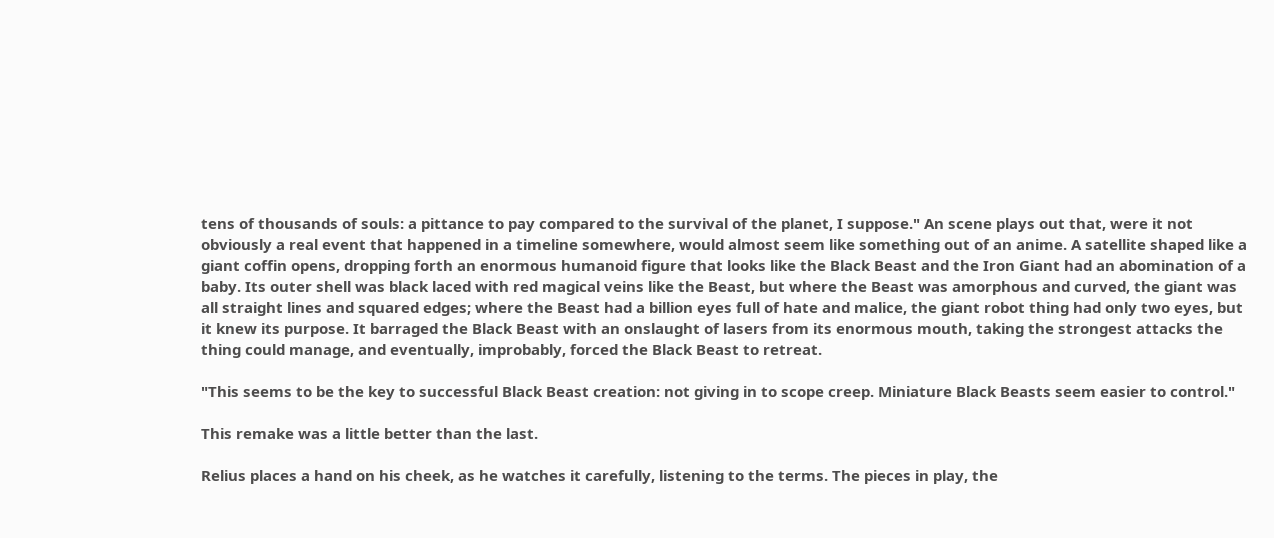tens of thousands of souls: a pittance to pay compared to the survival of the planet, I suppose." An scene plays out that, were it not obviously a real event that happened in a timeline somewhere, would almost seem like something out of an anime. A satellite shaped like a giant coffin opens, dropping forth an enormous humanoid figure that looks like the Black Beast and the Iron Giant had an abomination of a baby. Its outer shell was black laced with red magical veins like the Beast, but where the Beast was amorphous and curved, the giant was all straight lines and squared edges; where the Beast had a billion eyes full of hate and malice, the giant robot thing had only two eyes, but it knew its purpose. It barraged the Black Beast with an onslaught of lasers from its enormous mouth, taking the strongest attacks the thing could manage, and eventually, improbably, forced the Black Beast to retreat.

"This seems to be the key to successful Black Beast creation: not giving in to scope creep. Miniature Black Beasts seem easier to control."

This remake was a little better than the last.

Relius places a hand on his cheek, as he watches it carefully, listening to the terms. The pieces in play, the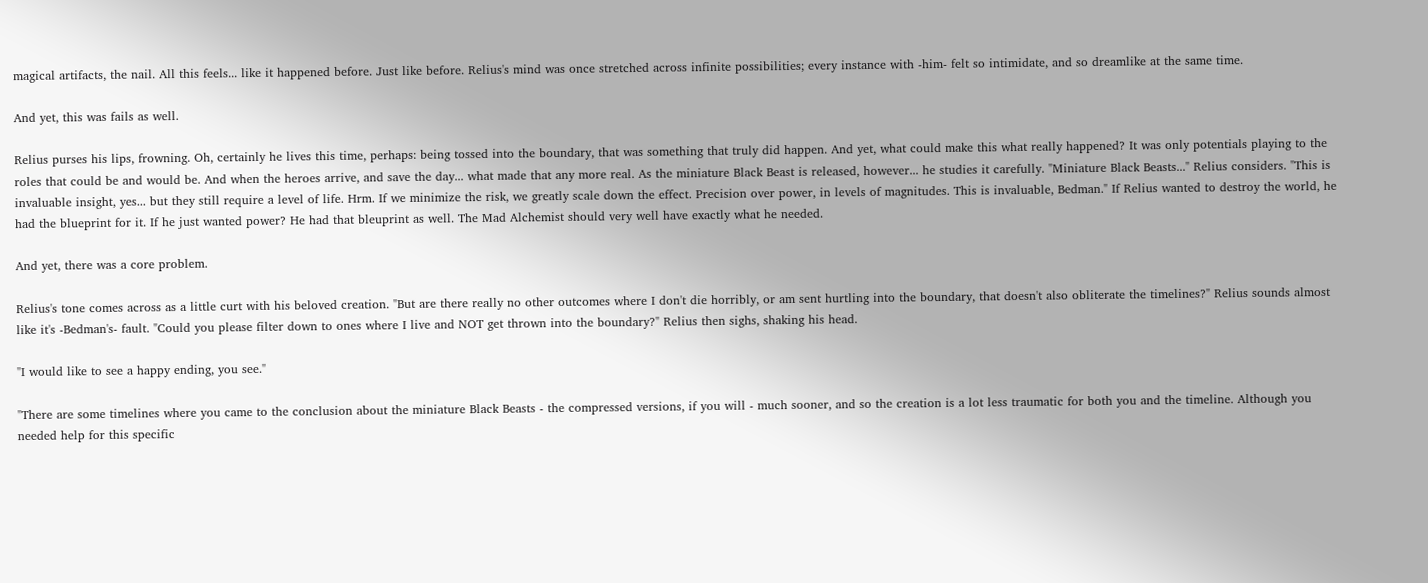magical artifacts, the nail. All this feels... like it happened before. Just like before. Relius's mind was once stretched across infinite possibilities; every instance with -him- felt so intimidate, and so dreamlike at the same time.

And yet, this was fails as well.

Relius purses his lips, frowning. Oh, certainly he lives this time, perhaps: being tossed into the boundary, that was something that truly did happen. And yet, what could make this what really happened? It was only potentials playing to the roles that could be and would be. And when the heroes arrive, and save the day... what made that any more real. As the miniature Black Beast is released, however... he studies it carefully. "Miniature Black Beasts..." Relius considers. "This is invaluable insight, yes... but they still require a level of life. Hrm. If we minimize the risk, we greatly scale down the effect. Precision over power, in levels of magnitudes. This is invaluable, Bedman." If Relius wanted to destroy the world, he had the blueprint for it. If he just wanted power? He had that bleuprint as well. The Mad Alchemist should very well have exactly what he needed.

And yet, there was a core problem.

Relius's tone comes across as a little curt with his beloved creation. "But are there really no other outcomes where I don't die horribly, or am sent hurtling into the boundary, that doesn't also obliterate the timelines?" Relius sounds almost like it's -Bedman's- fault. "Could you please filter down to ones where I live and NOT get thrown into the boundary?" Relius then sighs, shaking his head.

"I would like to see a happy ending, you see."

"There are some timelines where you came to the conclusion about the miniature Black Beasts - the compressed versions, if you will - much sooner, and so the creation is a lot less traumatic for both you and the timeline. Although you needed help for this specific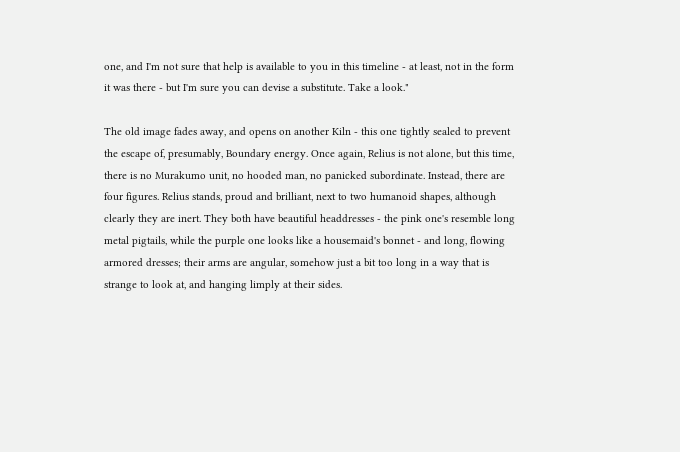one, and I'm not sure that help is available to you in this timeline - at least, not in the form it was there - but I'm sure you can devise a substitute. Take a look."

The old image fades away, and opens on another Kiln - this one tightly sealed to prevent the escape of, presumably, Boundary energy. Once again, Relius is not alone, but this time, there is no Murakumo unit, no hooded man, no panicked subordinate. Instead, there are four figures. Relius stands, proud and brilliant, next to two humanoid shapes, although clearly they are inert. They both have beautiful headdresses - the pink one's resemble long metal pigtails, while the purple one looks like a housemaid's bonnet - and long, flowing armored dresses; their arms are angular, somehow just a bit too long in a way that is strange to look at, and hanging limply at their sides.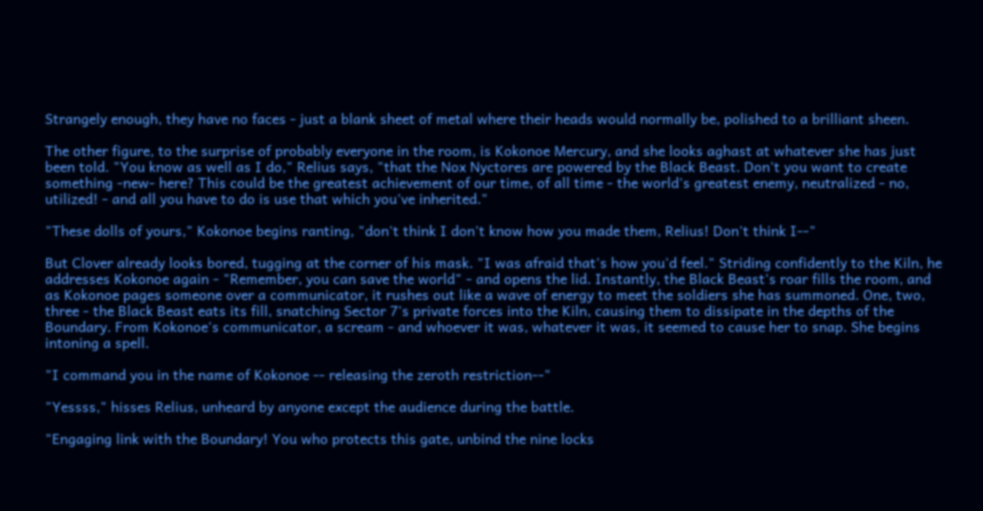Strangely enough, they have no faces - just a blank sheet of metal where their heads would normally be, polished to a brilliant sheen.

The other figure, to the surprise of probably everyone in the room, is Kokonoe Mercury, and she looks aghast at whatever she has just been told. "You know as well as I do," Relius says, "that the Nox Nyctores are powered by the Black Beast. Don't you want to create something -new- here? This could be the greatest achievement of our time, of all time - the world's greatest enemy, neutralized - no, utilized! - and all you have to do is use that which you've inherited."

"These dolls of yours," Kokonoe begins ranting, "don't think I don't know how you made them, Relius! Don't think I--"

But Clover already looks bored, tugging at the corner of his mask. "I was afraid that's how you'd feel." Striding confidently to the Kiln, he addresses Kokonoe again - "Remember, you can save the world" - and opens the lid. Instantly, the Black Beast's roar fills the room, and as Kokonoe pages someone over a communicator, it rushes out like a wave of energy to meet the soldiers she has summoned. One, two, three - the Black Beast eats its fill, snatching Sector 7's private forces into the Kiln, causing them to dissipate in the depths of the Boundary. From Kokonoe's communicator, a scream - and whoever it was, whatever it was, it seemed to cause her to snap. She begins intoning a spell.

"I command you in the name of Kokonoe -- releasing the zeroth restriction--"

"Yessss," hisses Relius, unheard by anyone except the audience during the battle.

"Engaging link with the Boundary! You who protects this gate, unbind the nine locks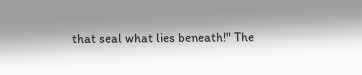that seal what lies beneath!" The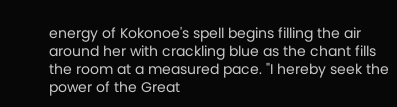energy of Kokonoe's spell begins filling the air around her with crackling blue as the chant fills the room at a measured pace. "I hereby seek the power of the Great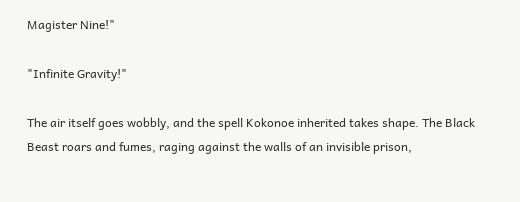Magister Nine!"

"Infinite Gravity!"

The air itself goes wobbly, and the spell Kokonoe inherited takes shape. The Black Beast roars and fumes, raging against the walls of an invisible prison,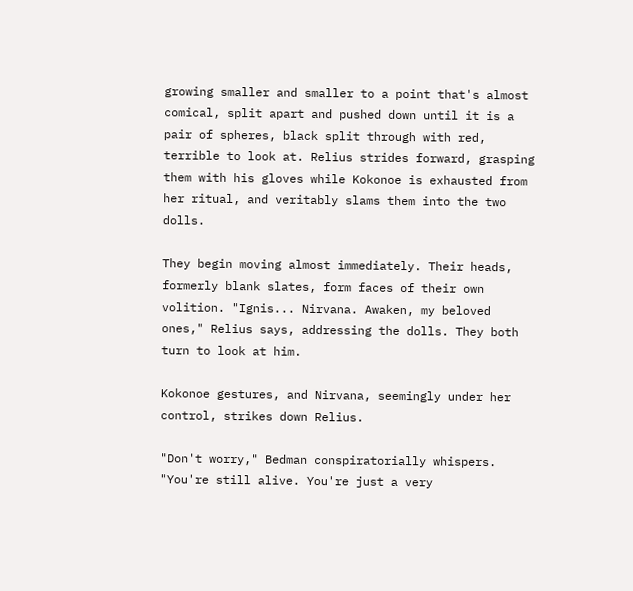growing smaller and smaller to a point that's almost comical, split apart and pushed down until it is a pair of spheres, black split through with red, terrible to look at. Relius strides forward, grasping them with his gloves while Kokonoe is exhausted from her ritual, and veritably slams them into the two dolls.

They begin moving almost immediately. Their heads, formerly blank slates, form faces of their own volition. "Ignis... Nirvana. Awaken, my beloved ones," Relius says, addressing the dolls. They both turn to look at him.

Kokonoe gestures, and Nirvana, seemingly under her control, strikes down Relius.

"Don't worry," Bedman conspiratorially whispers. "You're still alive. You're just a very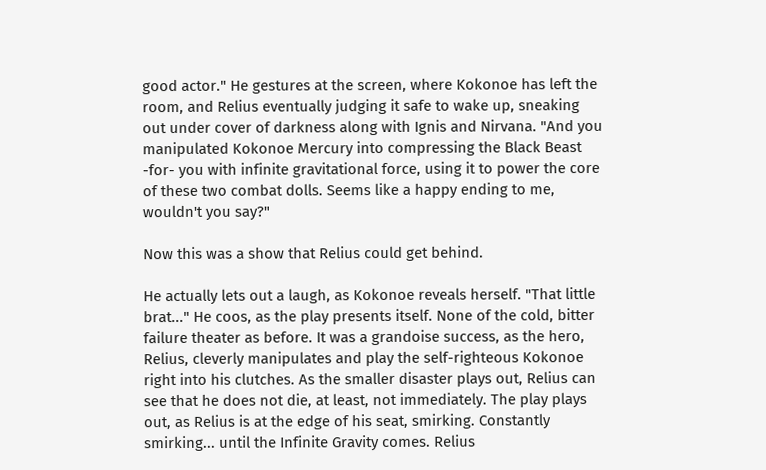good actor." He gestures at the screen, where Kokonoe has left the room, and Relius eventually judging it safe to wake up, sneaking out under cover of darkness along with Ignis and Nirvana. "And you manipulated Kokonoe Mercury into compressing the Black Beast -for- you with infinite gravitational force, using it to power the core of these two combat dolls. Seems like a happy ending to me, wouldn't you say?"

Now this was a show that Relius could get behind.

He actually lets out a laugh, as Kokonoe reveals herself. "That little brat..." He coos, as the play presents itself. None of the cold, bitter failure theater as before. It was a grandoise success, as the hero, Relius, cleverly manipulates and play the self-righteous Kokonoe right into his clutches. As the smaller disaster plays out, Relius can see that he does not die, at least, not immediately. The play plays out, as Relius is at the edge of his seat, smirking. Constantly smirking... until the Infinite Gravity comes. Relius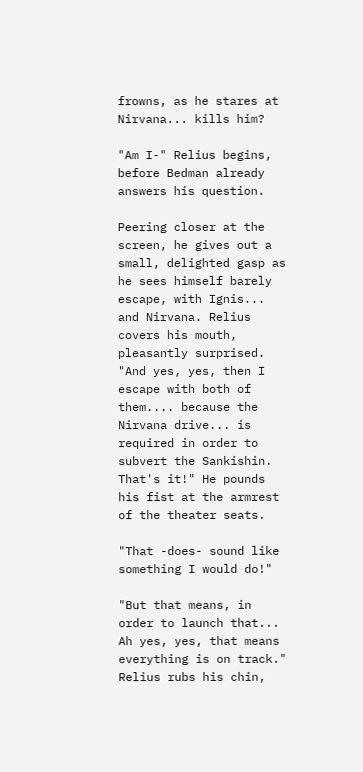frowns, as he stares at Nirvana... kills him?

"Am I-" Relius begins, before Bedman already answers his question.

Peering closer at the screen, he gives out a small, delighted gasp as he sees himself barely escape, with Ignis... and Nirvana. Relius covers his mouth, pleasantly surprised. "And yes, yes, then I escape with both of them.... because the Nirvana drive... is required in order to subvert the Sankishin. That's it!" He pounds his fist at the armrest of the theater seats.

"That -does- sound like something I would do!"

"But that means, in order to launch that... Ah yes, yes, that means everything is on track." Relius rubs his chin,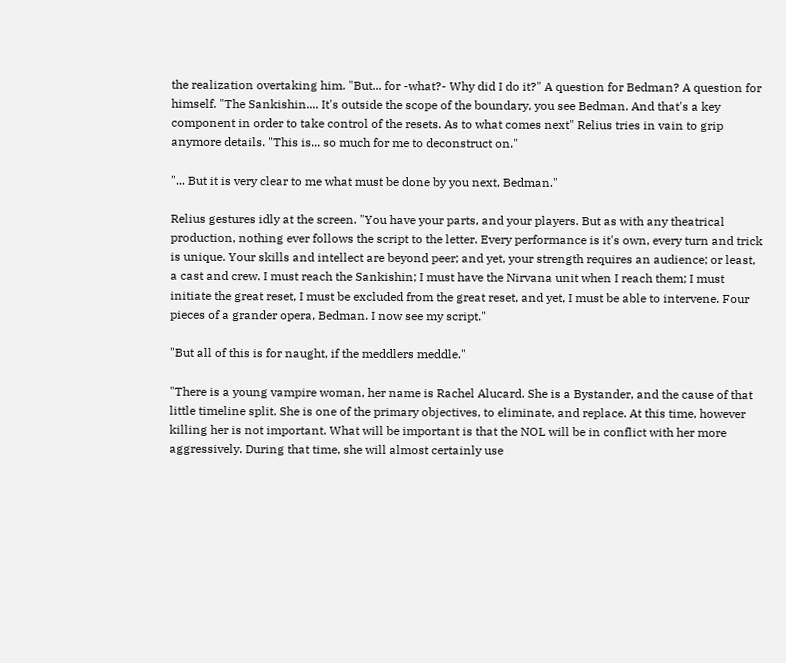the realization overtaking him. "But... for -what?- Why did I do it?" A question for Bedman? A question for himself. "The Sankishin.... It's outside the scope of the boundary, you see Bedman. And that's a key component in order to take control of the resets. As to what comes next" Relius tries in vain to grip anymore details. "This is... so much for me to deconstruct on."

"... But it is very clear to me what must be done by you next, Bedman."

Relius gestures idly at the screen. "You have your parts, and your players. But as with any theatrical production, nothing ever follows the script to the letter. Every performance is it's own, every turn and trick is unique. Your skills and intellect are beyond peer; and yet, your strength requires an audience; or least, a cast and crew. I must reach the Sankishin; I must have the Nirvana unit when I reach them; I must initiate the great reset, I must be excluded from the great reset, and yet, I must be able to intervene. Four pieces of a grander opera, Bedman. I now see my script."

"But all of this is for naught, if the meddlers meddle."

"There is a young vampire woman, her name is Rachel Alucard. She is a Bystander, and the cause of that little timeline split. She is one of the primary objectives, to eliminate, and replace. At this time, however killing her is not important. What will be important is that the NOL will be in conflict with her more aggressively. During that time, she will almost certainly use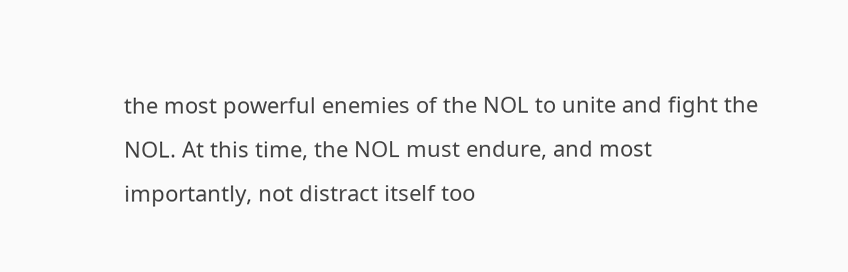the most powerful enemies of the NOL to unite and fight the NOL. At this time, the NOL must endure, and most importantly, not distract itself too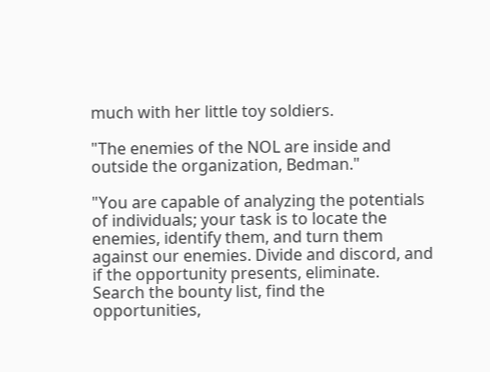much with her little toy soldiers.

"The enemies of the NOL are inside and outside the organization, Bedman."

"You are capable of analyzing the potentials of individuals; your task is to locate the enemies, identify them, and turn them against our enemies. Divide and discord, and if the opportunity presents, eliminate. Search the bounty list, find the opportunities,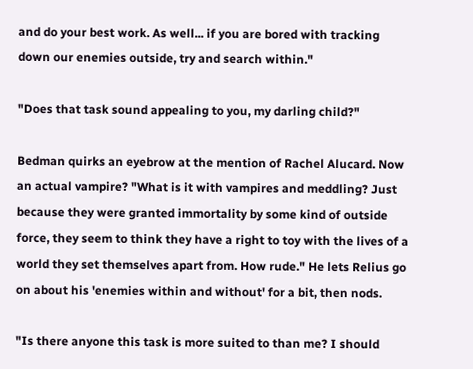and do your best work. As well... if you are bored with tracking down our enemies outside, try and search within."

"Does that task sound appealing to you, my darling child?"

Bedman quirks an eyebrow at the mention of Rachel Alucard. Now an actual vampire? "What is it with vampires and meddling? Just because they were granted immortality by some kind of outside force, they seem to think they have a right to toy with the lives of a world they set themselves apart from. How rude." He lets Relius go on about his 'enemies within and without' for a bit, then nods.

"Is there anyone this task is more suited to than me? I should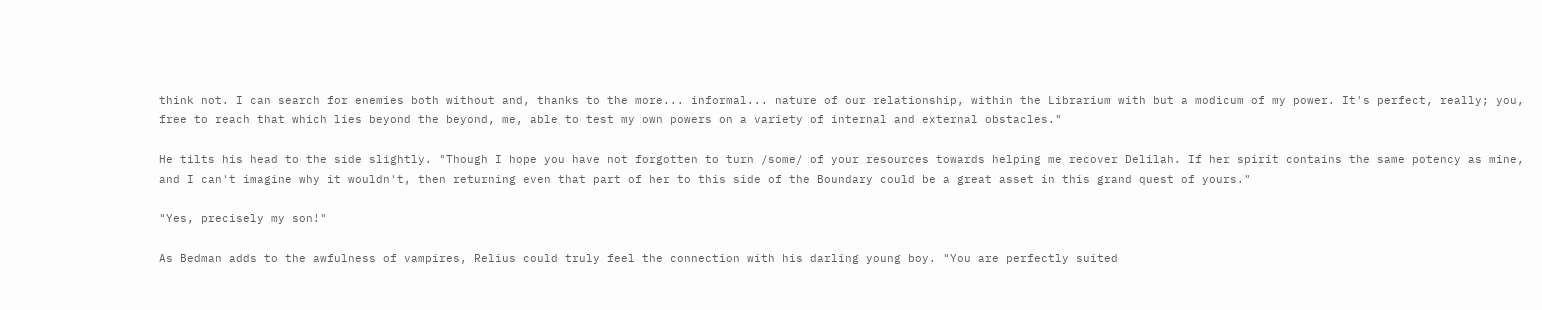think not. I can search for enemies both without and, thanks to the more... informal... nature of our relationship, within the Librarium with but a modicum of my power. It's perfect, really; you, free to reach that which lies beyond the beyond, me, able to test my own powers on a variety of internal and external obstacles."

He tilts his head to the side slightly. "Though I hope you have not forgotten to turn /some/ of your resources towards helping me recover Delilah. If her spirit contains the same potency as mine, and I can't imagine why it wouldn't, then returning even that part of her to this side of the Boundary could be a great asset in this grand quest of yours."

"Yes, precisely my son!"

As Bedman adds to the awfulness of vampires, Relius could truly feel the connection with his darling young boy. "You are perfectly suited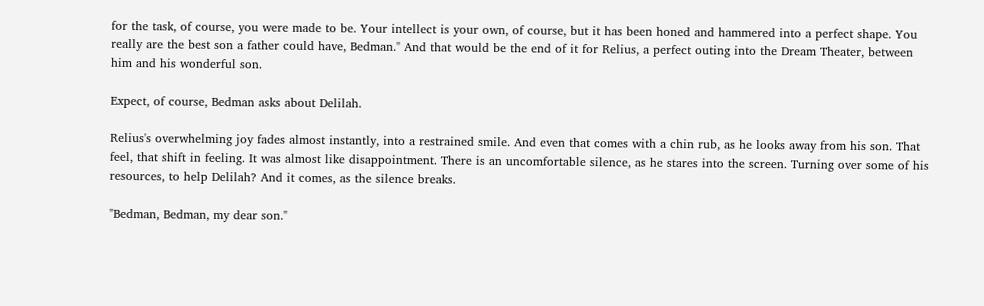for the task, of course, you were made to be. Your intellect is your own, of course, but it has been honed and hammered into a perfect shape. You really are the best son a father could have, Bedman." And that would be the end of it for Relius, a perfect outing into the Dream Theater, between him and his wonderful son.

Expect, of course, Bedman asks about Delilah.

Relius's overwhelming joy fades almost instantly, into a restrained smile. And even that comes with a chin rub, as he looks away from his son. That feel, that shift in feeling. It was almost like disappointment. There is an uncomfortable silence, as he stares into the screen. Turning over some of his resources, to help Delilah? And it comes, as the silence breaks.

"Bedman, Bedman, my dear son."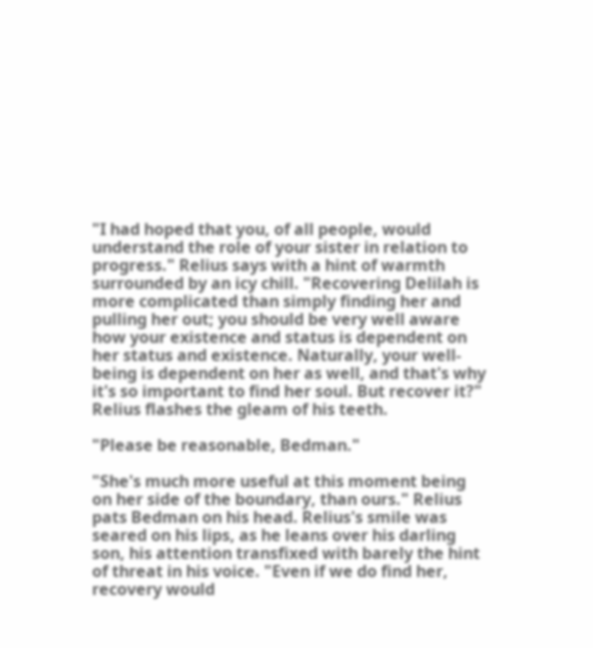"I had hoped that you, of all people, would understand the role of your sister in relation to progress." Relius says with a hint of warmth surrounded by an icy chill. "Recovering Delilah is more complicated than simply finding her and pulling her out; you should be very well aware how your existence and status is dependent on her status and existence. Naturally, your well-being is dependent on her as well, and that's why it's so important to find her soul. But recover it?" Relius flashes the gleam of his teeth.

"Please be reasonable, Bedman."

"She's much more useful at this moment being on her side of the boundary, than ours." Relius pats Bedman on his head. Relius's smile was seared on his lips, as he leans over his darling son, his attention transfixed with barely the hint of threat in his voice. "Even if we do find her, recovery would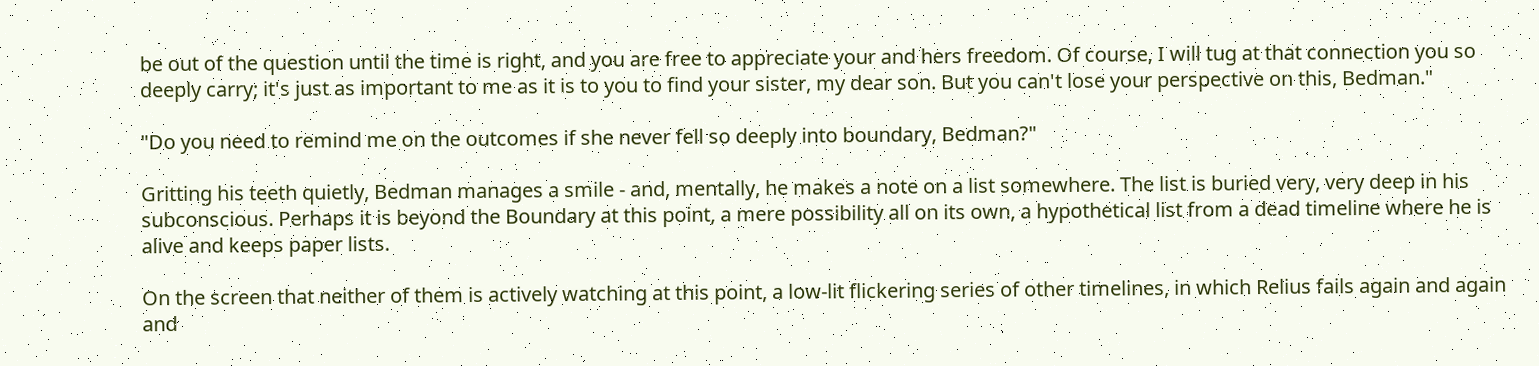be out of the question until the time is right, and you are free to appreciate your and hers freedom. Of course, I will tug at that connection you so deeply carry; it's just as important to me as it is to you to find your sister, my dear son. But you can't lose your perspective on this, Bedman."

"Do you need to remind me on the outcomes if she never fell so deeply into boundary, Bedman?"

Gritting his teeth quietly, Bedman manages a smile - and, mentally, he makes a note on a list somewhere. The list is buried very, very deep in his subconscious. Perhaps it is beyond the Boundary at this point, a mere possibility all on its own, a hypothetical list from a dead timeline where he is alive and keeps paper lists.

On the screen that neither of them is actively watching at this point, a low-lit flickering series of other timelines, in which Relius fails again and again and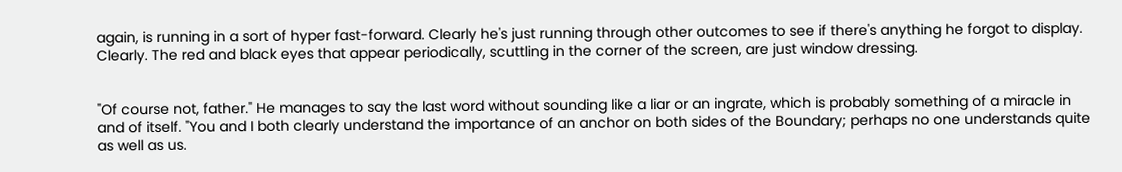again, is running in a sort of hyper fast-forward. Clearly he's just running through other outcomes to see if there's anything he forgot to display. Clearly. The red and black eyes that appear periodically, scuttling in the corner of the screen, are just window dressing.


"Of course not, father." He manages to say the last word without sounding like a liar or an ingrate, which is probably something of a miracle in and of itself. "You and I both clearly understand the importance of an anchor on both sides of the Boundary; perhaps no one understands quite as well as us.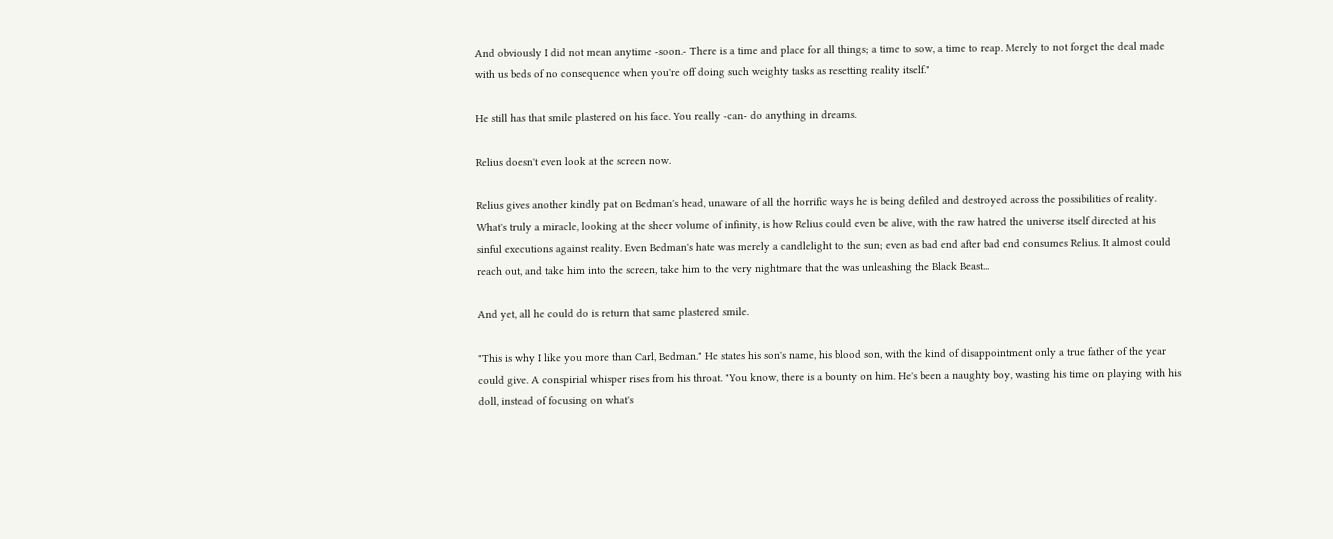And obviously I did not mean anytime -soon.- There is a time and place for all things; a time to sow, a time to reap. Merely to not forget the deal made with us beds of no consequence when you're off doing such weighty tasks as resetting reality itself."

He still has that smile plastered on his face. You really -can- do anything in dreams.

Relius doesn't even look at the screen now.

Relius gives another kindly pat on Bedman's head, unaware of all the horrific ways he is being defiled and destroyed across the possibilities of reality. What's truly a miracle, looking at the sheer volume of infinity, is how Relius could even be alive, with the raw hatred the universe itself directed at his sinful executions against reality. Even Bedman's hate was merely a candlelight to the sun; even as bad end after bad end consumes Relius. It almost could reach out, and take him into the screen, take him to the very nightmare that the was unleashing the Black Beast...

And yet, all he could do is return that same plastered smile.

"This is why I like you more than Carl, Bedman." He states his son's name, his blood son, with the kind of disappointment only a true father of the year could give. A conspirial whisper rises from his throat. "You know, there is a bounty on him. He's been a naughty boy, wasting his time on playing with his doll, instead of focusing on what's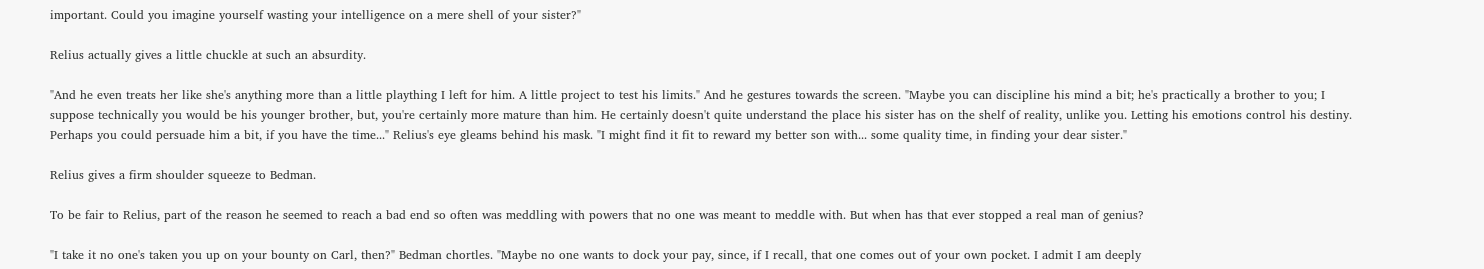important. Could you imagine yourself wasting your intelligence on a mere shell of your sister?"

Relius actually gives a little chuckle at such an absurdity.

"And he even treats her like she's anything more than a little plaything I left for him. A little project to test his limits." And he gestures towards the screen. "Maybe you can discipline his mind a bit; he's practically a brother to you; I suppose technically you would be his younger brother, but, you're certainly more mature than him. He certainly doesn't quite understand the place his sister has on the shelf of reality, unlike you. Letting his emotions control his destiny. Perhaps you could persuade him a bit, if you have the time..." Relius's eye gleams behind his mask. "I might find it fit to reward my better son with... some quality time, in finding your dear sister."

Relius gives a firm shoulder squeeze to Bedman.

To be fair to Relius, part of the reason he seemed to reach a bad end so often was meddling with powers that no one was meant to meddle with. But when has that ever stopped a real man of genius?

"I take it no one's taken you up on your bounty on Carl, then?" Bedman chortles. "Maybe no one wants to dock your pay, since, if I recall, that one comes out of your own pocket. I admit I am deeply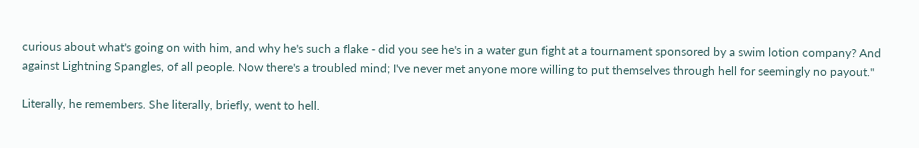curious about what's going on with him, and why he's such a flake - did you see he's in a water gun fight at a tournament sponsored by a swim lotion company? And against Lightning Spangles, of all people. Now there's a troubled mind; I've never met anyone more willing to put themselves through hell for seemingly no payout."

Literally, he remembers. She literally, briefly, went to hell.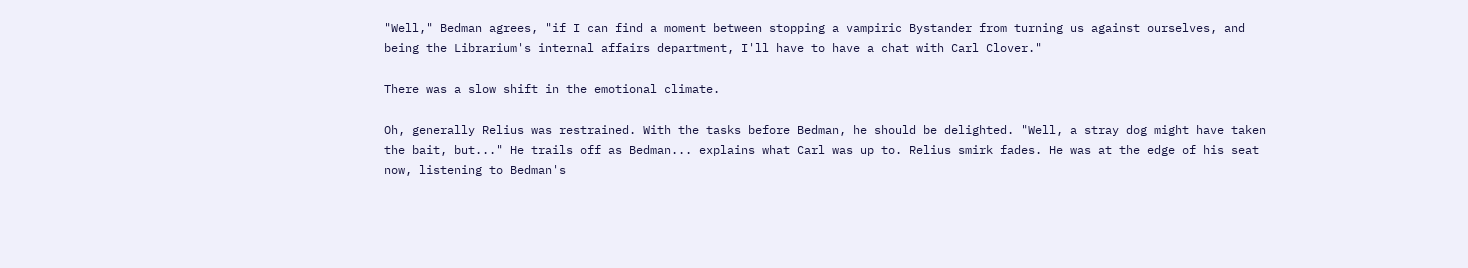"Well," Bedman agrees, "if I can find a moment between stopping a vampiric Bystander from turning us against ourselves, and being the Librarium's internal affairs department, I'll have to have a chat with Carl Clover."

There was a slow shift in the emotional climate.

Oh, generally Relius was restrained. With the tasks before Bedman, he should be delighted. "Well, a stray dog might have taken the bait, but..." He trails off as Bedman... explains what Carl was up to. Relius smirk fades. He was at the edge of his seat now, listening to Bedman's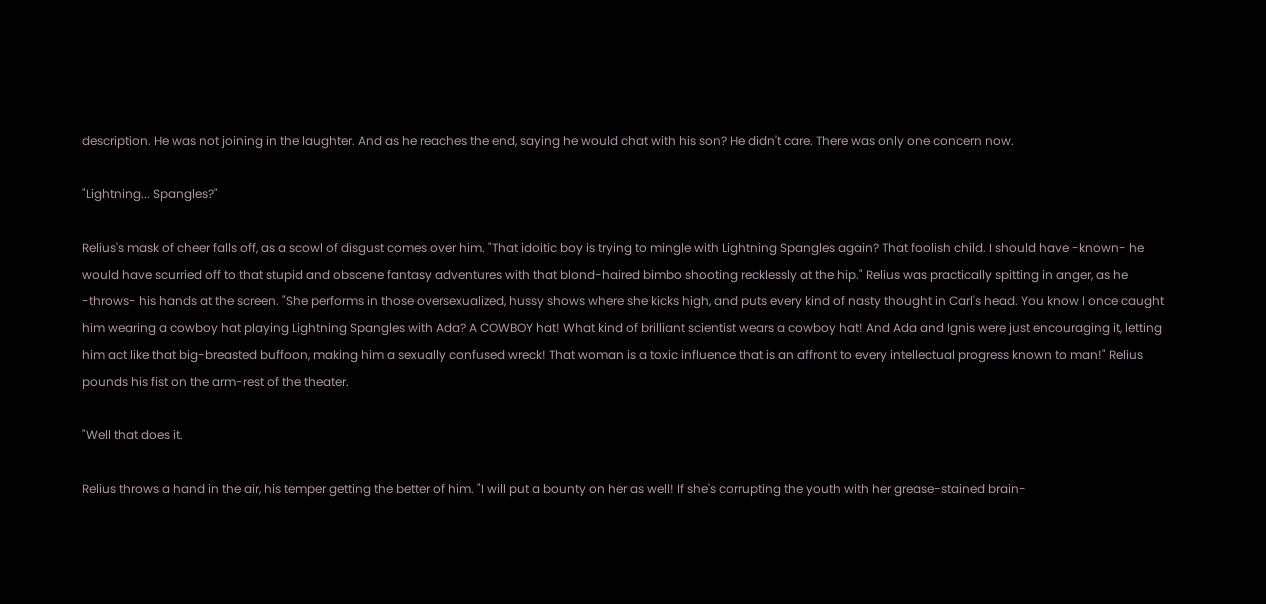description. He was not joining in the laughter. And as he reaches the end, saying he would chat with his son? He didn't care. There was only one concern now.

"Lightning... Spangles?"

Relius's mask of cheer falls off, as a scowl of disgust comes over him. "That idoitic boy is trying to mingle with Lightning Spangles again? That foolish child. I should have -known- he would have scurried off to that stupid and obscene fantasy adventures with that blond-haired bimbo shooting recklessly at the hip." Relius was practically spitting in anger, as he -throws- his hands at the screen. "She performs in those oversexualized, hussy shows where she kicks high, and puts every kind of nasty thought in Carl's head. You know I once caught him wearing a cowboy hat playing Lightning Spangles with Ada? A COWBOY hat! What kind of brilliant scientist wears a cowboy hat! And Ada and Ignis were just encouraging it, letting him act like that big-breasted buffoon, making him a sexually confused wreck! That woman is a toxic influence that is an affront to every intellectual progress known to man!" Relius pounds his fist on the arm-rest of the theater.

"Well that does it.

Relius throws a hand in the air, his temper getting the better of him. "I will put a bounty on her as well! If she's corrupting the youth with her grease-stained brain-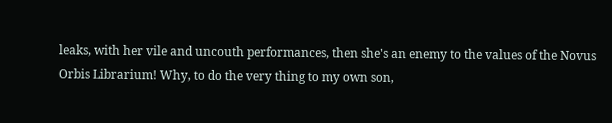leaks, with her vile and uncouth performances, then she's an enemy to the values of the Novus Orbis Librarium! Why, to do the very thing to my own son,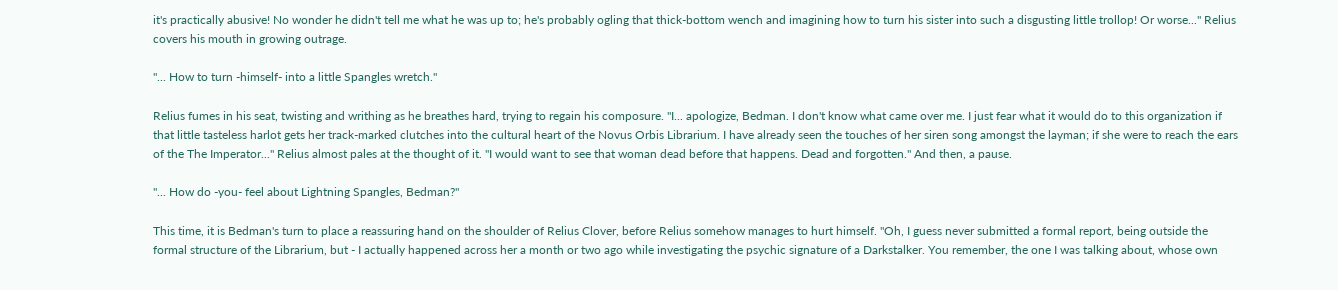it's practically abusive! No wonder he didn't tell me what he was up to; he's probably ogling that thick-bottom wench and imagining how to turn his sister into such a disgusting little trollop! Or worse..." Relius covers his mouth in growing outrage.

"... How to turn -himself- into a little Spangles wretch."

Relius fumes in his seat, twisting and writhing as he breathes hard, trying to regain his composure. "I... apologize, Bedman. I don't know what came over me. I just fear what it would do to this organization if that little tasteless harlot gets her track-marked clutches into the cultural heart of the Novus Orbis Librarium. I have already seen the touches of her siren song amongst the layman; if she were to reach the ears of the The Imperator..." Relius almost pales at the thought of it. "I would want to see that woman dead before that happens. Dead and forgotten." And then, a pause.

"... How do -you- feel about Lightning Spangles, Bedman?"

This time, it is Bedman's turn to place a reassuring hand on the shoulder of Relius Clover, before Relius somehow manages to hurt himself. "Oh, I guess never submitted a formal report, being outside the formal structure of the Librarium, but - I actually happened across her a month or two ago while investigating the psychic signature of a Darkstalker. You remember, the one I was talking about, whose own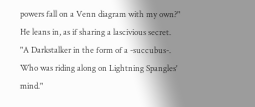powers fall on a Venn diagram with my own?" He leans in, as if sharing a lascivious secret. "A Darkstalker in the form of a -succubus-. Who was riding along on Lightning Spangles' mind."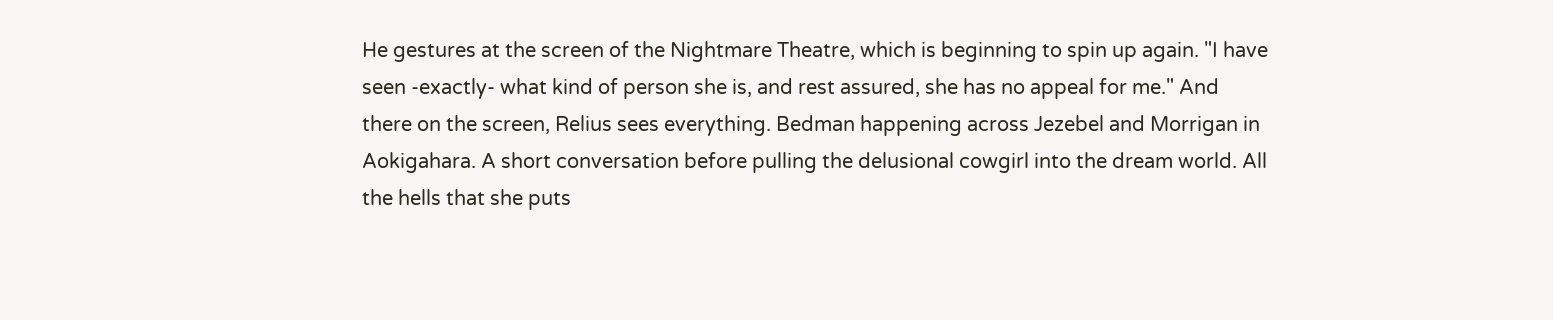He gestures at the screen of the Nightmare Theatre, which is beginning to spin up again. "I have seen -exactly- what kind of person she is, and rest assured, she has no appeal for me." And there on the screen, Relius sees everything. Bedman happening across Jezebel and Morrigan in Aokigahara. A short conversation before pulling the delusional cowgirl into the dream world. All the hells that she puts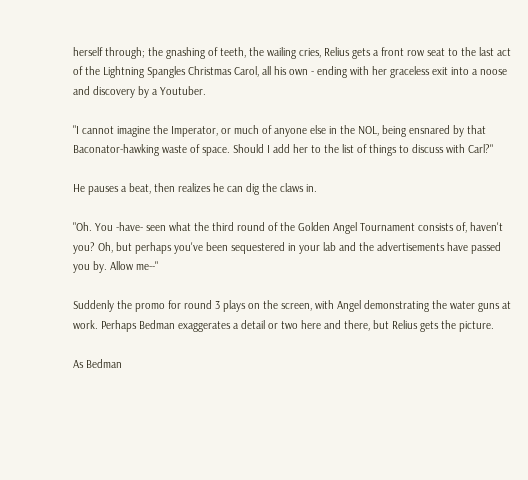herself through; the gnashing of teeth, the wailing cries, Relius gets a front row seat to the last act of the Lightning Spangles Christmas Carol, all his own - ending with her graceless exit into a noose and discovery by a Youtuber.

"I cannot imagine the Imperator, or much of anyone else in the NOL, being ensnared by that Baconator-hawking waste of space. Should I add her to the list of things to discuss with Carl?"

He pauses a beat, then realizes he can dig the claws in.

"Oh. You -have- seen what the third round of the Golden Angel Tournament consists of, haven't you? Oh, but perhaps you've been sequestered in your lab and the advertisements have passed you by. Allow me--"

Suddenly the promo for round 3 plays on the screen, with Angel demonstrating the water guns at work. Perhaps Bedman exaggerates a detail or two here and there, but Relius gets the picture.

As Bedman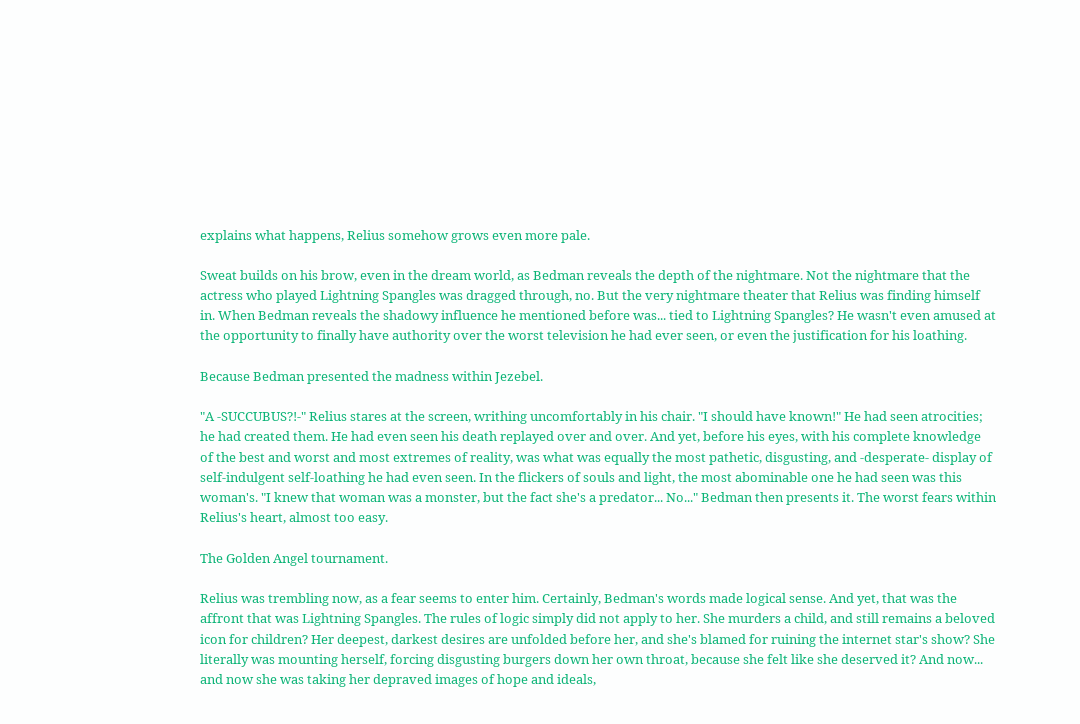explains what happens, Relius somehow grows even more pale.

Sweat builds on his brow, even in the dream world, as Bedman reveals the depth of the nightmare. Not the nightmare that the actress who played Lightning Spangles was dragged through, no. But the very nightmare theater that Relius was finding himself in. When Bedman reveals the shadowy influence he mentioned before was... tied to Lightning Spangles? He wasn't even amused at the opportunity to finally have authority over the worst television he had ever seen, or even the justification for his loathing.

Because Bedman presented the madness within Jezebel.

"A -SUCCUBUS?!-" Relius stares at the screen, writhing uncomfortably in his chair. "I should have known!" He had seen atrocities; he had created them. He had even seen his death replayed over and over. And yet, before his eyes, with his complete knowledge of the best and worst and most extremes of reality, was what was equally the most pathetic, disgusting, and -desperate- display of self-indulgent self-loathing he had even seen. In the flickers of souls and light, the most abominable one he had seen was this woman's. "I knew that woman was a monster, but the fact she's a predator... No..." Bedman then presents it. The worst fears within Relius's heart, almost too easy.

The Golden Angel tournament.

Relius was trembling now, as a fear seems to enter him. Certainly, Bedman's words made logical sense. And yet, that was the affront that was Lightning Spangles. The rules of logic simply did not apply to her. She murders a child, and still remains a beloved icon for children? Her deepest, darkest desires are unfolded before her, and she's blamed for ruining the internet star's show? She literally was mounting herself, forcing disgusting burgers down her own throat, because she felt like she deserved it? And now... and now she was taking her depraved images of hope and ideals,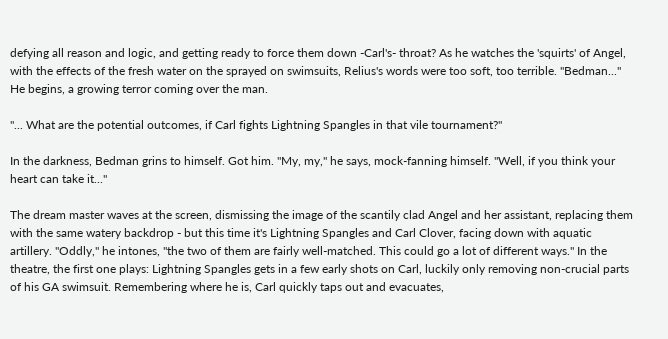defying all reason and logic, and getting ready to force them down -Carl's- throat? As he watches the 'squirts' of Angel, with the effects of the fresh water on the sprayed on swimsuits, Relius's words were too soft, too terrible. "Bedman..." He begins, a growing terror coming over the man.

"... What are the potential outcomes, if Carl fights Lightning Spangles in that vile tournament?"

In the darkness, Bedman grins to himself. Got him. "My, my," he says, mock-fanning himself. "Well, if you think your heart can take it..."

The dream master waves at the screen, dismissing the image of the scantily clad Angel and her assistant, replacing them with the same watery backdrop - but this time it's Lightning Spangles and Carl Clover, facing down with aquatic artillery. "Oddly," he intones, "the two of them are fairly well-matched. This could go a lot of different ways." In the theatre, the first one plays: Lightning Spangles gets in a few early shots on Carl, luckily only removing non-crucial parts of his GA swimsuit. Remembering where he is, Carl quickly taps out and evacuates,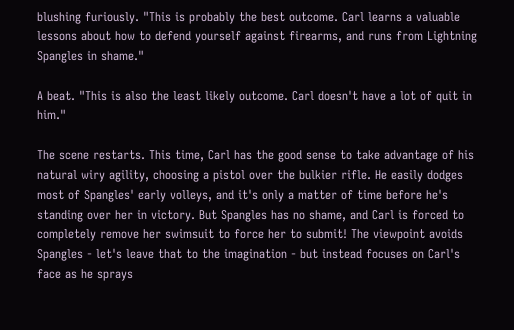blushing furiously. "This is probably the best outcome. Carl learns a valuable lessons about how to defend yourself against firearms, and runs from Lightning Spangles in shame."

A beat. "This is also the least likely outcome. Carl doesn't have a lot of quit in him."

The scene restarts. This time, Carl has the good sense to take advantage of his natural wiry agility, choosing a pistol over the bulkier rifle. He easily dodges most of Spangles' early volleys, and it's only a matter of time before he's standing over her in victory. But Spangles has no shame, and Carl is forced to completely remove her swimsuit to force her to submit! The viewpoint avoids Spangles - let's leave that to the imagination - but instead focuses on Carl's face as he sprays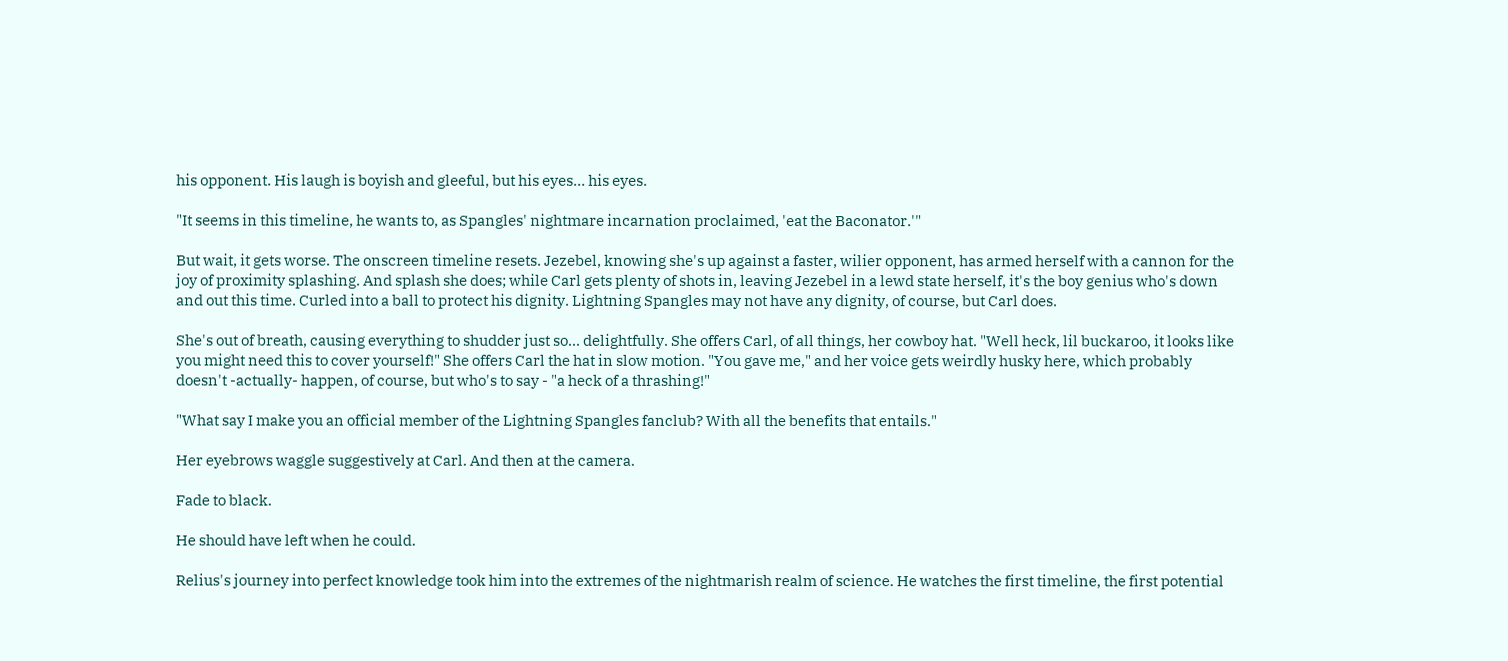his opponent. His laugh is boyish and gleeful, but his eyes... his eyes.

"It seems in this timeline, he wants to, as Spangles' nightmare incarnation proclaimed, 'eat the Baconator.'"

But wait, it gets worse. The onscreen timeline resets. Jezebel, knowing she's up against a faster, wilier opponent, has armed herself with a cannon for the joy of proximity splashing. And splash she does; while Carl gets plenty of shots in, leaving Jezebel in a lewd state herself, it's the boy genius who's down and out this time. Curled into a ball to protect his dignity. Lightning Spangles may not have any dignity, of course, but Carl does.

She's out of breath, causing everything to shudder just so... delightfully. She offers Carl, of all things, her cowboy hat. "Well heck, lil buckaroo, it looks like you might need this to cover yourself!" She offers Carl the hat in slow motion. "You gave me," and her voice gets weirdly husky here, which probably doesn't -actually- happen, of course, but who's to say - "a heck of a thrashing!"

"What say I make you an official member of the Lightning Spangles fanclub? With all the benefits that entails."

Her eyebrows waggle suggestively at Carl. And then at the camera.

Fade to black.

He should have left when he could.

Relius's journey into perfect knowledge took him into the extremes of the nightmarish realm of science. He watches the first timeline, the first potential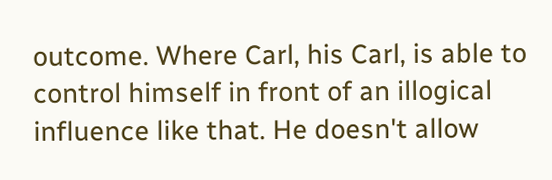outcome. Where Carl, his Carl, is able to control himself in front of an illogical influence like that. He doesn't allow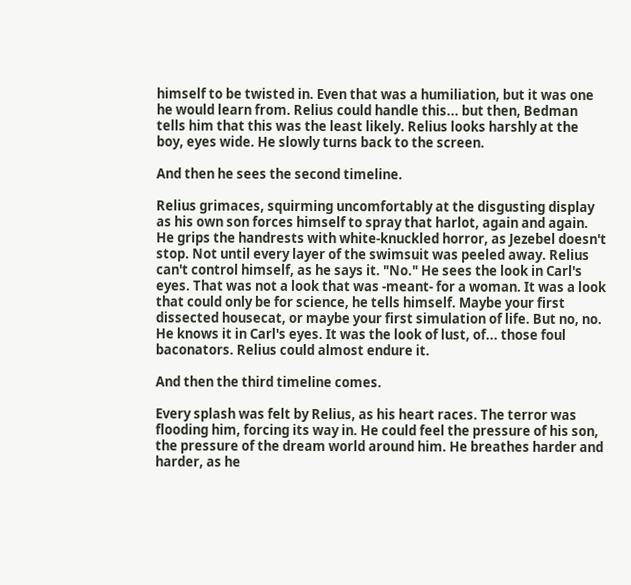himself to be twisted in. Even that was a humiliation, but it was one he would learn from. Relius could handle this... but then, Bedman tells him that this was the least likely. Relius looks harshly at the boy, eyes wide. He slowly turns back to the screen.

And then he sees the second timeline.

Relius grimaces, squirming uncomfortably at the disgusting display as his own son forces himself to spray that harlot, again and again. He grips the handrests with white-knuckled horror, as Jezebel doesn't stop. Not until every layer of the swimsuit was peeled away. Relius can't control himself, as he says it. "No." He sees the look in Carl's eyes. That was not a look that was -meant- for a woman. It was a look that could only be for science, he tells himself. Maybe your first dissected housecat, or maybe your first simulation of life. But no, no. He knows it in Carl's eyes. It was the look of lust, of... those foul baconators. Relius could almost endure it.

And then the third timeline comes.

Every splash was felt by Relius, as his heart races. The terror was flooding him, forcing its way in. He could feel the pressure of his son, the pressure of the dream world around him. He breathes harder and harder, as he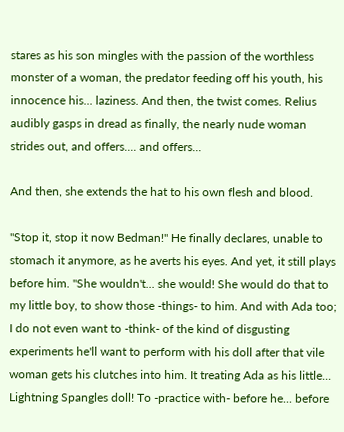stares as his son mingles with the passion of the worthless monster of a woman, the predator feeding off his youth, his innocence his... laziness. And then, the twist comes. Relius audibly gasps in dread as finally, the nearly nude woman strides out, and offers.... and offers...

And then, she extends the hat to his own flesh and blood.

"Stop it, stop it now Bedman!" He finally declares, unable to stomach it anymore, as he averts his eyes. And yet, it still plays before him. "She wouldn't... she would! She would do that to my little boy, to show those -things- to him. And with Ada too; I do not even want to -think- of the kind of disgusting experiments he'll want to perform with his doll after that vile woman gets his clutches into him. It treating Ada as his little... Lightning Spangles doll! To -practice with- before he... before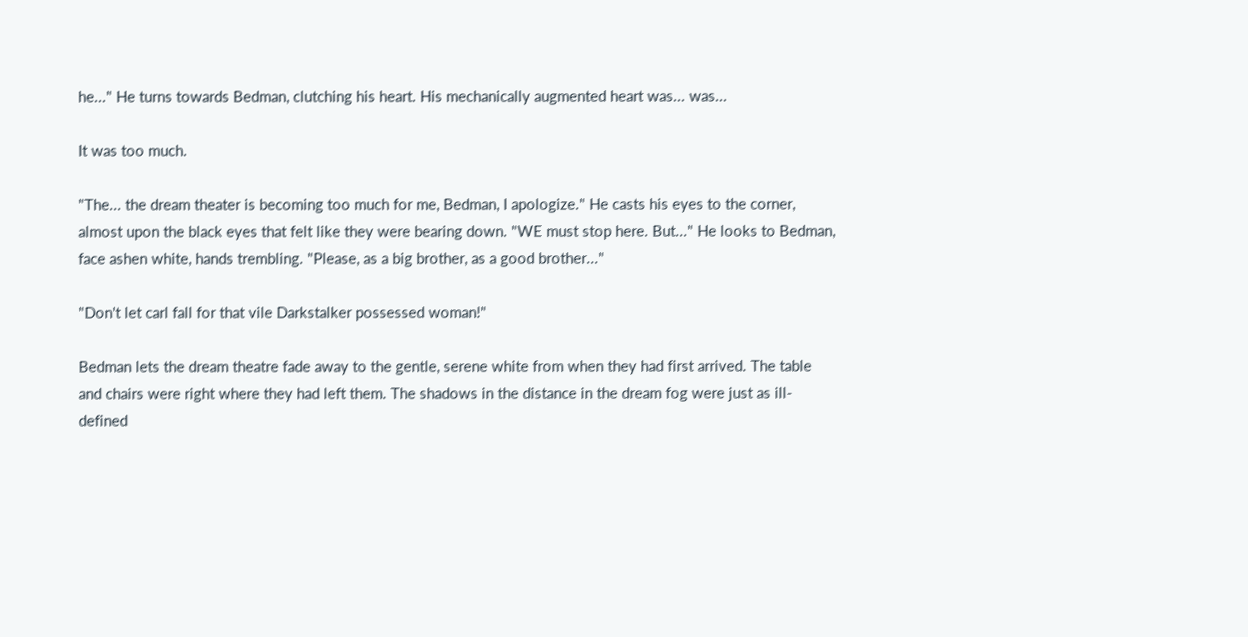he..." He turns towards Bedman, clutching his heart. His mechanically augmented heart was... was...

It was too much.

"The... the dream theater is becoming too much for me, Bedman, I apologize." He casts his eyes to the corner, almost upon the black eyes that felt like they were bearing down. "WE must stop here. But..." He looks to Bedman, face ashen white, hands trembling. "Please, as a big brother, as a good brother..."

"Don't let carl fall for that vile Darkstalker possessed woman!"

Bedman lets the dream theatre fade away to the gentle, serene white from when they had first arrived. The table and chairs were right where they had left them. The shadows in the distance in the dream fog were just as ill-defined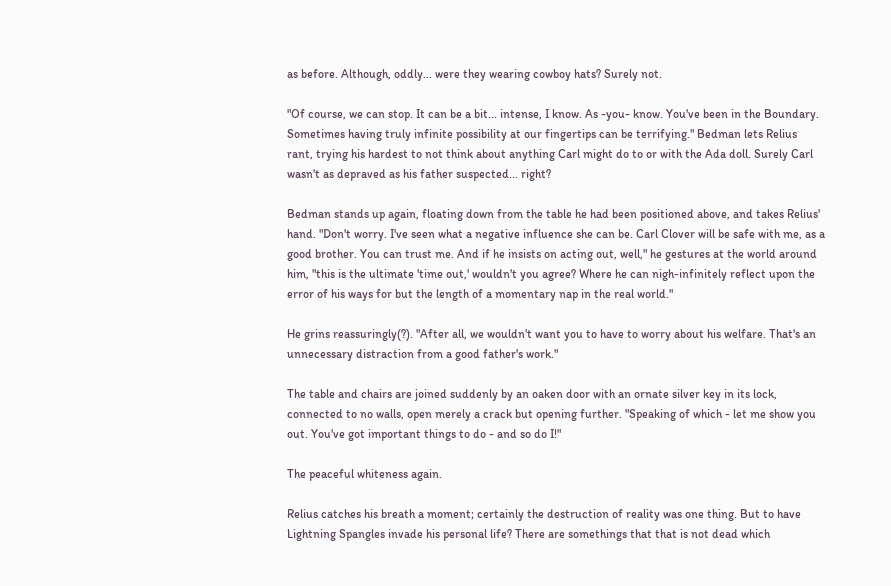as before. Although, oddly... were they wearing cowboy hats? Surely not.

"Of course, we can stop. It can be a bit... intense, I know. As -you- know. You've been in the Boundary. Sometimes having truly infinite possibility at our fingertips can be terrifying." Bedman lets Relius rant, trying his hardest to not think about anything Carl might do to or with the Ada doll. Surely Carl wasn't as depraved as his father suspected... right?

Bedman stands up again, floating down from the table he had been positioned above, and takes Relius' hand. "Don't worry. I've seen what a negative influence she can be. Carl Clover will be safe with me, as a good brother. You can trust me. And if he insists on acting out, well," he gestures at the world around him, "this is the ultimate 'time out,' wouldn't you agree? Where he can nigh-infinitely reflect upon the error of his ways for but the length of a momentary nap in the real world."

He grins reassuringly(?). "After all, we wouldn't want you to have to worry about his welfare. That's an unnecessary distraction from a good father's work."

The table and chairs are joined suddenly by an oaken door with an ornate silver key in its lock, connected to no walls, open merely a crack but opening further. "Speaking of which - let me show you out. You've got important things to do - and so do I!"

The peaceful whiteness again.

Relius catches his breath a moment; certainly the destruction of reality was one thing. But to have Lightning Spangles invade his personal life? There are somethings that that is not dead which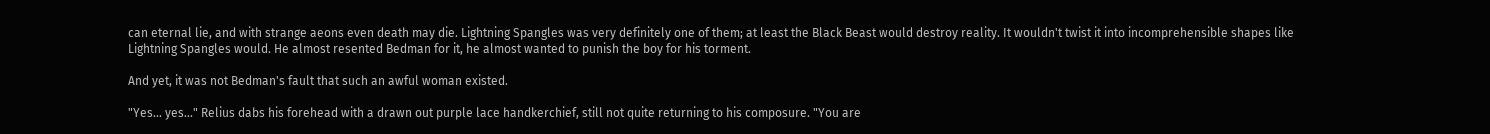can eternal lie, and with strange aeons even death may die. Lightning Spangles was very definitely one of them; at least the Black Beast would destroy reality. It wouldn't twist it into incomprehensible shapes like Lightning Spangles would. He almost resented Bedman for it, he almost wanted to punish the boy for his torment.

And yet, it was not Bedman's fault that such an awful woman existed.

"Yes... yes..." Relius dabs his forehead with a drawn out purple lace handkerchief, still not quite returning to his composure. "You are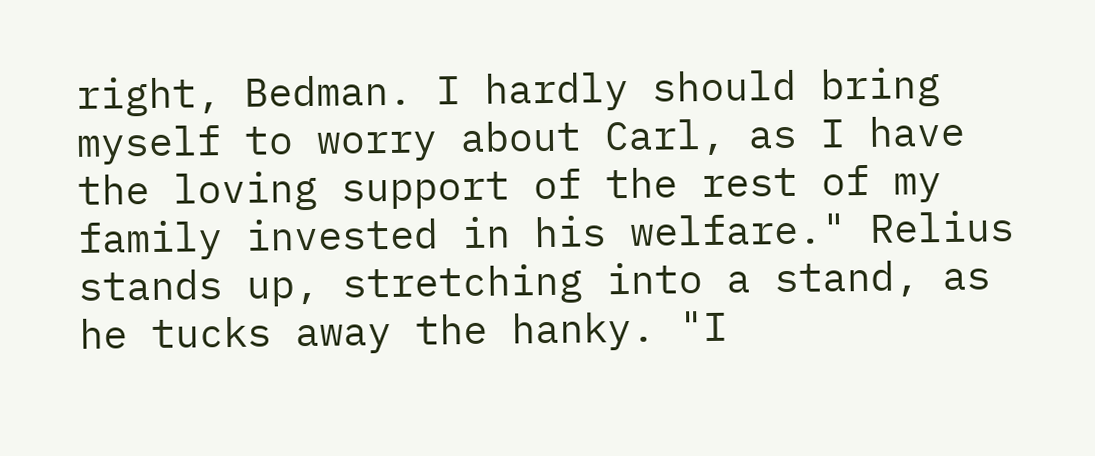right, Bedman. I hardly should bring myself to worry about Carl, as I have the loving support of the rest of my family invested in his welfare." Relius stands up, stretching into a stand, as he tucks away the hanky. "I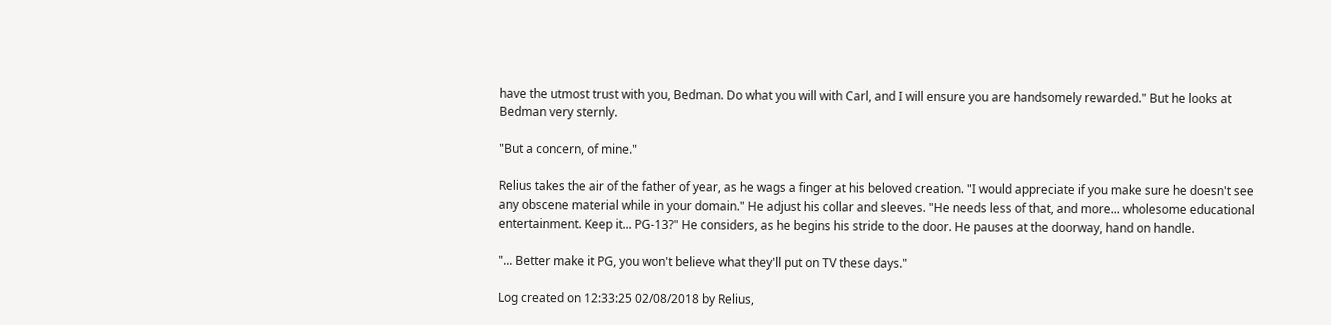have the utmost trust with you, Bedman. Do what you will with Carl, and I will ensure you are handsomely rewarded." But he looks at Bedman very sternly.

"But a concern, of mine."

Relius takes the air of the father of year, as he wags a finger at his beloved creation. "I would appreciate if you make sure he doesn't see any obscene material while in your domain." He adjust his collar and sleeves. "He needs less of that, and more... wholesome educational entertainment. Keep it... PG-13?" He considers, as he begins his stride to the door. He pauses at the doorway, hand on handle.

"... Better make it PG, you won't believe what they'll put on TV these days."

Log created on 12:33:25 02/08/2018 by Relius,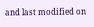and last modified on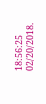18:56:25 02/20/2018.